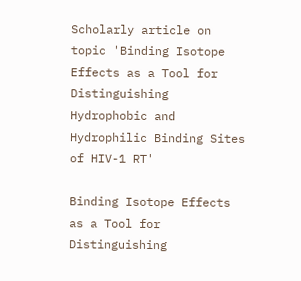Scholarly article on topic 'Binding Isotope Effects as a Tool for Distinguishing Hydrophobic and Hydrophilic Binding Sites of HIV-1 RT'

Binding Isotope Effects as a Tool for Distinguishing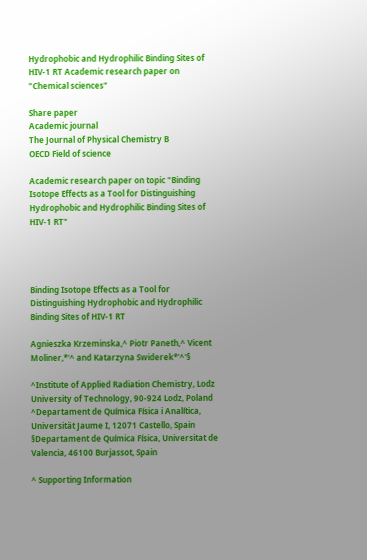Hydrophobic and Hydrophilic Binding Sites of HIV-1 RT Academic research paper on "Chemical sciences"

Share paper
Academic journal
The Journal of Physical Chemistry B
OECD Field of science

Academic research paper on topic "Binding Isotope Effects as a Tool for Distinguishing Hydrophobic and Hydrophilic Binding Sites of HIV-1 RT"




Binding Isotope Effects as a Tool for Distinguishing Hydrophobic and Hydrophilic Binding Sites of HIV-1 RT

Agnieszka Krzeminska,^ Piotr Paneth,^ Vicent Moliner,*'^ and Katarzyna Swiderek*'^'§

^Institute of Applied Radiation Chemistry, Lodz University of Technology, 90-924 Lodz, Poland ^Departament de Química Física i Analítica, Universität Jaume I, 12071 Castello, Spain §Departament de Química Física, Universitat de Valencia, 46100 Burjassot, Spain

^ Supporting Information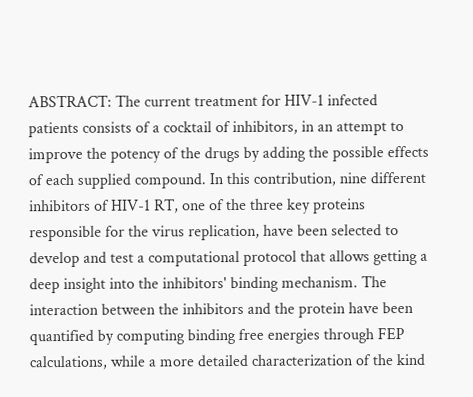ABSTRACT: The current treatment for HIV-1 infected patients consists of a cocktail of inhibitors, in an attempt to improve the potency of the drugs by adding the possible effects of each supplied compound. In this contribution, nine different inhibitors of HIV-1 RT, one of the three key proteins responsible for the virus replication, have been selected to develop and test a computational protocol that allows getting a deep insight into the inhibitors' binding mechanism. The interaction between the inhibitors and the protein have been quantified by computing binding free energies through FEP calculations, while a more detailed characterization of the kind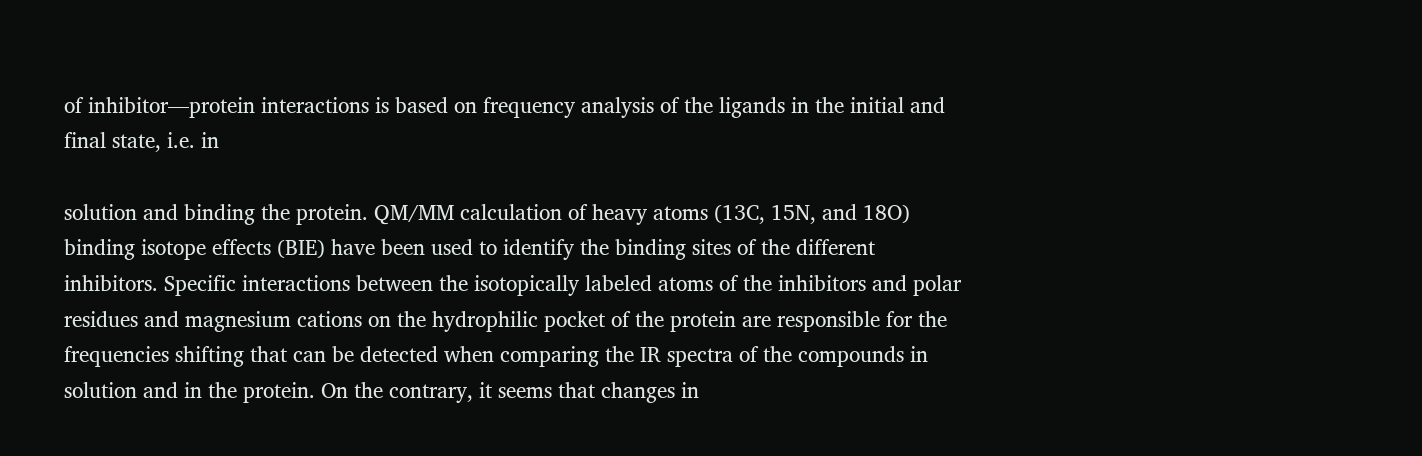of inhibitor—protein interactions is based on frequency analysis of the ligands in the initial and final state, i.e. in

solution and binding the protein. QM/MM calculation of heavy atoms (13C, 15N, and 18O) binding isotope effects (BIE) have been used to identify the binding sites of the different inhibitors. Specific interactions between the isotopically labeled atoms of the inhibitors and polar residues and magnesium cations on the hydrophilic pocket of the protein are responsible for the frequencies shifting that can be detected when comparing the IR spectra of the compounds in solution and in the protein. On the contrary, it seems that changes in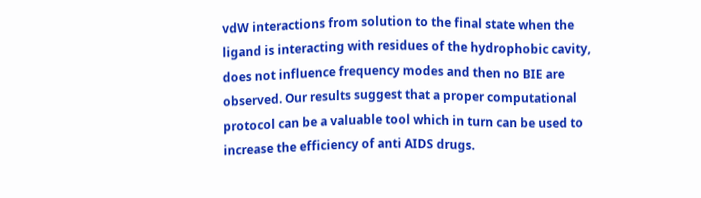vdW interactions from solution to the final state when the ligand is interacting with residues of the hydrophobic cavity, does not influence frequency modes and then no BIE are observed. Our results suggest that a proper computational protocol can be a valuable tool which in turn can be used to increase the efficiency of anti AIDS drugs.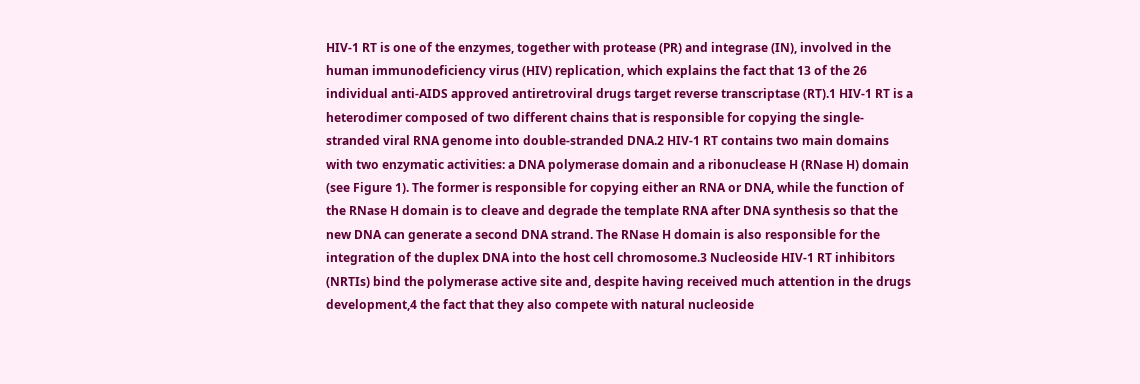HIV-1 RT is one of the enzymes, together with protease (PR) and integrase (IN), involved in the human immunodeficiency virus (HIV) replication, which explains the fact that 13 of the 26 individual anti-AIDS approved antiretroviral drugs target reverse transcriptase (RT).1 HIV-1 RT is a heterodimer composed of two different chains that is responsible for copying the single-stranded viral RNA genome into double-stranded DNA.2 HIV-1 RT contains two main domains with two enzymatic activities: a DNA polymerase domain and a ribonuclease H (RNase H) domain (see Figure 1). The former is responsible for copying either an RNA or DNA, while the function of the RNase H domain is to cleave and degrade the template RNA after DNA synthesis so that the new DNA can generate a second DNA strand. The RNase H domain is also responsible for the integration of the duplex DNA into the host cell chromosome.3 Nucleoside HIV-1 RT inhibitors (NRTIs) bind the polymerase active site and, despite having received much attention in the drugs development,4 the fact that they also compete with natural nucleoside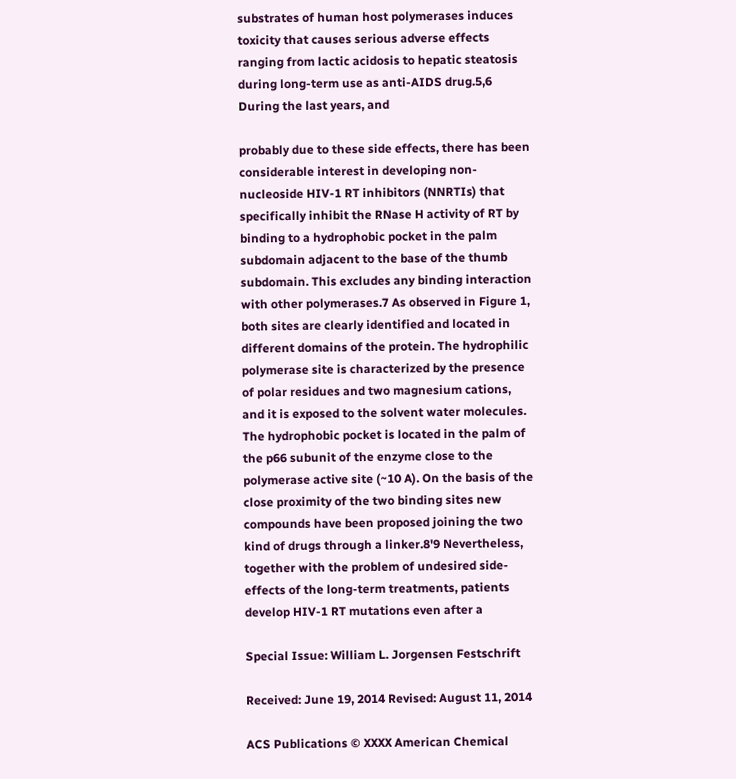substrates of human host polymerases induces toxicity that causes serious adverse effects ranging from lactic acidosis to hepatic steatosis during long-term use as anti-AIDS drug.5,6 During the last years, and

probably due to these side effects, there has been considerable interest in developing non-nucleoside HIV-1 RT inhibitors (NNRTIs) that specifically inhibit the RNase H activity of RT by binding to a hydrophobic pocket in the palm subdomain adjacent to the base of the thumb subdomain. This excludes any binding interaction with other polymerases.7 As observed in Figure 1, both sites are clearly identified and located in different domains of the protein. The hydrophilic polymerase site is characterized by the presence of polar residues and two magnesium cations, and it is exposed to the solvent water molecules. The hydrophobic pocket is located in the palm of the p66 subunit of the enzyme close to the polymerase active site (~10 A). On the basis of the close proximity of the two binding sites new compounds have been proposed joining the two kind of drugs through a linker.8'9 Nevertheless, together with the problem of undesired side-effects of the long-term treatments, patients develop HIV-1 RT mutations even after a

Special Issue: William L. Jorgensen Festschrift

Received: June 19, 2014 Revised: August 11, 2014

ACS Publications © XXXX American Chemical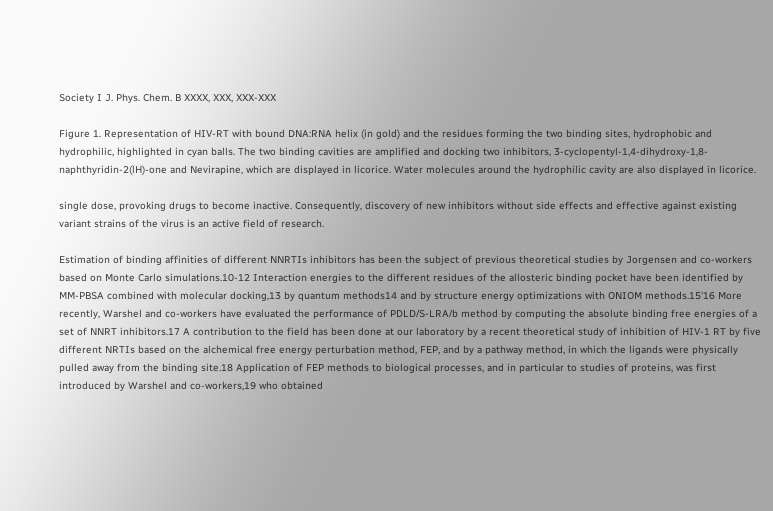Society I J. Phys. Chem. B XXXX, XXX, XXX-XXX

Figure 1. Representation of HIV-RT with bound DNA:RNA helix (in gold) and the residues forming the two binding sites, hydrophobic and hydrophilic, highlighted in cyan balls. The two binding cavities are amplified and docking two inhibitors, 3-cyclopentyl-1,4-dihydroxy-1,8-naphthyridin-2(lH)-one and Nevirapine, which are displayed in licorice. Water molecules around the hydrophilic cavity are also displayed in licorice.

single dose, provoking drugs to become inactive. Consequently, discovery of new inhibitors without side effects and effective against existing variant strains of the virus is an active field of research.

Estimation of binding affinities of different NNRTIs inhibitors has been the subject of previous theoretical studies by Jorgensen and co-workers based on Monte Carlo simulations.10-12 Interaction energies to the different residues of the allosteric binding pocket have been identified by MM-PBSA combined with molecular docking,13 by quantum methods14 and by structure energy optimizations with ONIOM methods.15'16 More recently, Warshel and co-workers have evaluated the performance of PDLD/S-LRA/b method by computing the absolute binding free energies of a set of NNRT inhibitors.17 A contribution to the field has been done at our laboratory by a recent theoretical study of inhibition of HIV-1 RT by five different NRTIs based on the alchemical free energy perturbation method, FEP, and by a pathway method, in which the ligands were physically pulled away from the binding site.18 Application of FEP methods to biological processes, and in particular to studies of proteins, was first introduced by Warshel and co-workers,19 who obtained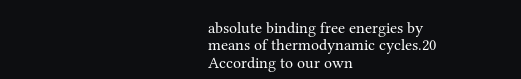absolute binding free energies by means of thermodynamic cycles.20 According to our own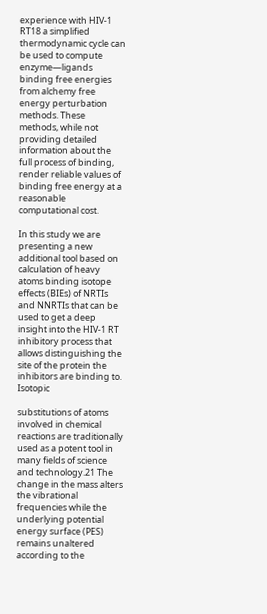experience with HIV-1 RT18 a simplified thermodynamic cycle can be used to compute enzyme—ligands binding free energies from alchemy free energy perturbation methods. These methods, while not providing detailed information about the full process of binding, render reliable values of binding free energy at a reasonable computational cost.

In this study we are presenting a new additional tool based on calculation of heavy atoms binding isotope effects (BIEs) of NRTIs and NNRTIs that can be used to get a deep insight into the HIV-1 RT inhibitory process that allows distinguishing the site of the protein the inhibitors are binding to. Isotopic

substitutions of atoms involved in chemical reactions are traditionally used as a potent tool in many fields of science and technology.21 The change in the mass alters the vibrational frequencies while the underlying potential energy surface (PES) remains unaltered according to the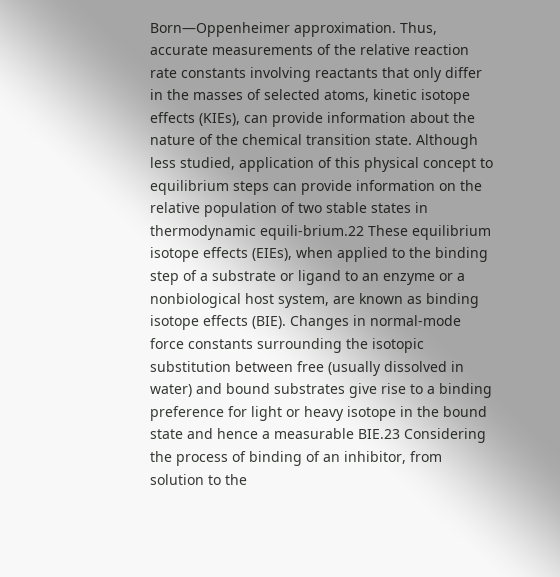Born—Oppenheimer approximation. Thus, accurate measurements of the relative reaction rate constants involving reactants that only differ in the masses of selected atoms, kinetic isotope effects (KIEs), can provide information about the nature of the chemical transition state. Although less studied, application of this physical concept to equilibrium steps can provide information on the relative population of two stable states in thermodynamic equili-brium.22 These equilibrium isotope effects (EIEs), when applied to the binding step of a substrate or ligand to an enzyme or a nonbiological host system, are known as binding isotope effects (BIE). Changes in normal-mode force constants surrounding the isotopic substitution between free (usually dissolved in water) and bound substrates give rise to a binding preference for light or heavy isotope in the bound state and hence a measurable BIE.23 Considering the process of binding of an inhibitor, from solution to the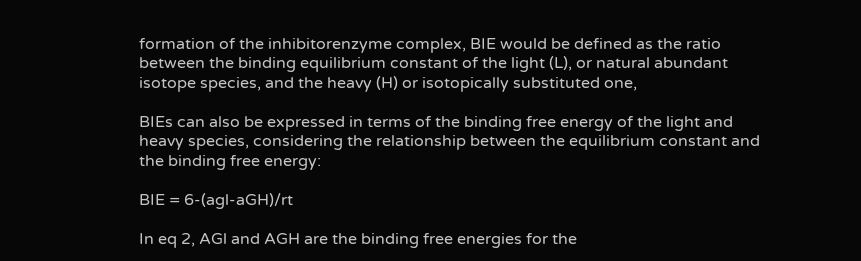formation of the inhibitorenzyme complex, BIE would be defined as the ratio between the binding equilibrium constant of the light (L), or natural abundant isotope species, and the heavy (H) or isotopically substituted one,

BIEs can also be expressed in terms of the binding free energy of the light and heavy species, considering the relationship between the equilibrium constant and the binding free energy:

BIE = 6-(agl-aGH)/rt

In eq 2, AGl and AGH are the binding free energies for the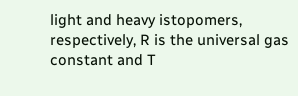light and heavy istopomers, respectively, R is the universal gas constant and T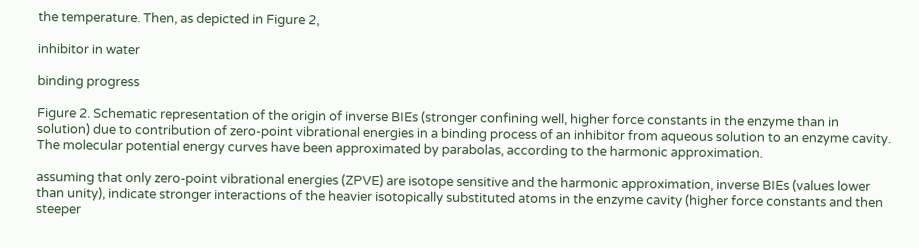the temperature. Then, as depicted in Figure 2,

inhibitor in water

binding progress

Figure 2. Schematic representation of the origin of inverse BIEs (stronger confining well, higher force constants in the enzyme than in solution) due to contribution of zero-point vibrational energies in a binding process of an inhibitor from aqueous solution to an enzyme cavity. The molecular potential energy curves have been approximated by parabolas, according to the harmonic approximation.

assuming that only zero-point vibrational energies (ZPVE) are isotope sensitive and the harmonic approximation, inverse BIEs (values lower than unity), indicate stronger interactions of the heavier isotopically substituted atoms in the enzyme cavity (higher force constants and then steeper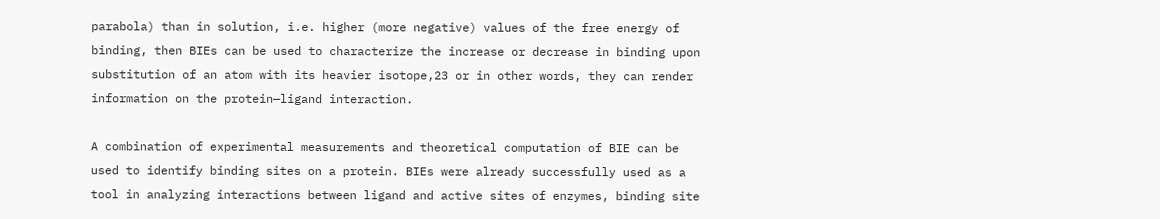parabola) than in solution, i.e. higher (more negative) values of the free energy of binding, then BIEs can be used to characterize the increase or decrease in binding upon substitution of an atom with its heavier isotope,23 or in other words, they can render information on the protein—ligand interaction.

A combination of experimental measurements and theoretical computation of BIE can be used to identify binding sites on a protein. BIEs were already successfully used as a tool in analyzing interactions between ligand and active sites of enzymes, binding site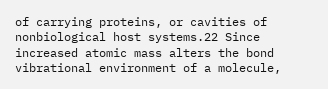of carrying proteins, or cavities of nonbiological host systems.22 Since increased atomic mass alters the bond vibrational environment of a molecule,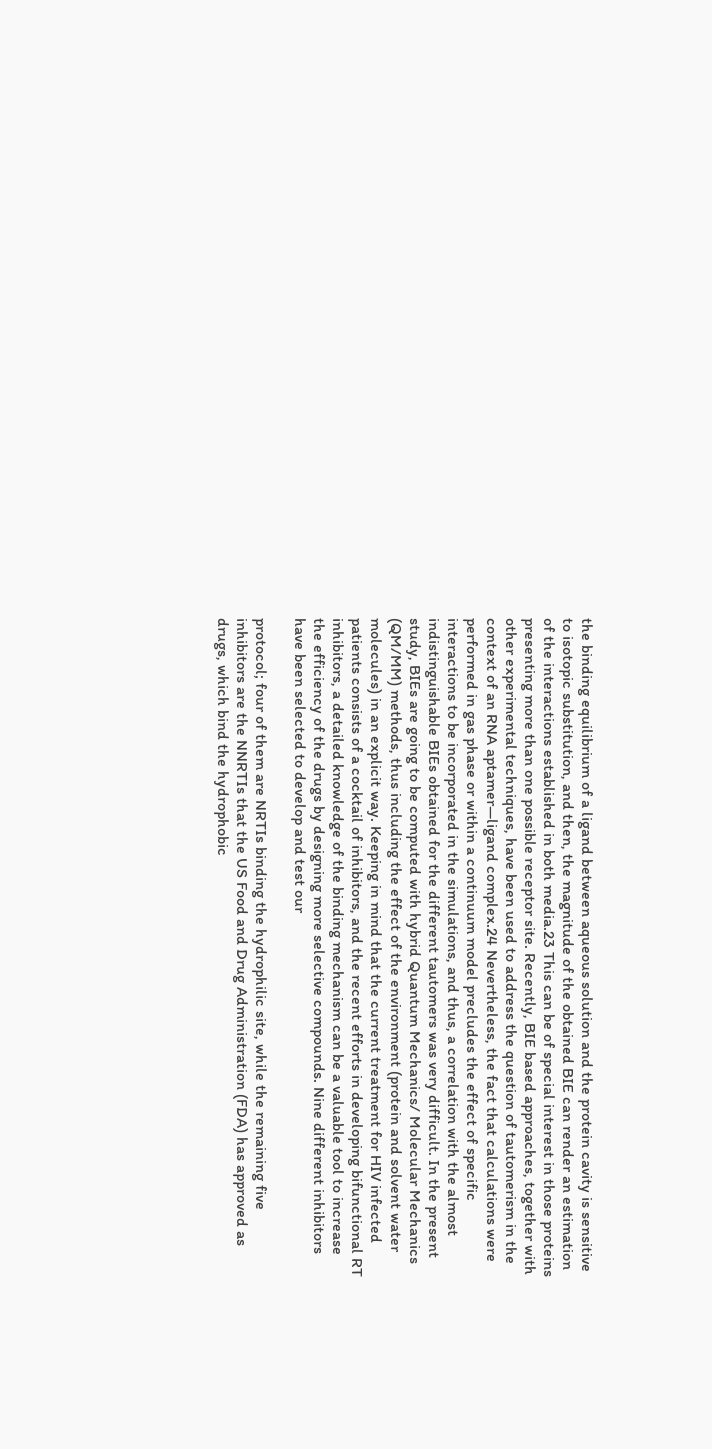the binding equilibrium of a ligand between aqueous solution and the protein cavity is sensitive to isotopic substitution, and then, the magnitude of the obtained BIE can render an estimation of the interactions established in both media.23 This can be of special interest in those proteins presenting more than one possible receptor site. Recently, BIE based approaches, together with other experimental techniques, have been used to address the question of tautomerism in the context of an RNA aptamer—ligand complex.24 Nevertheless, the fact that calculations were performed in gas phase or within a continuum model precludes the effect of specific interactions to be incorporated in the simulations, and thus, a correlation with the almost indistinguishable BIEs obtained for the different tautomers was very difficult. In the present study, BIEs are going to be computed with hybrid Quantum Mechanics/ Molecular Mechanics (QM/MM) methods, thus including the effect of the environment (protein and solvent water molecules) in an explicit way. Keeping in mind that the current treatment for HIV infected patients consists of a cocktail of inhibitors, and the recent efforts in developing bifunctional RT inhibitors, a detailed knowledge of the binding mechanism can be a valuable tool to increase the efficiency of the drugs by designing more selective compounds. Nine different inhibitors have been selected to develop and test our

protocol; four of them are NRTIs binding the hydrophilic site, while the remaining five inhibitors are the NNRTIs that the US Food and Drug Administration (FDA) has approved as drugs, which bind the hydrophobic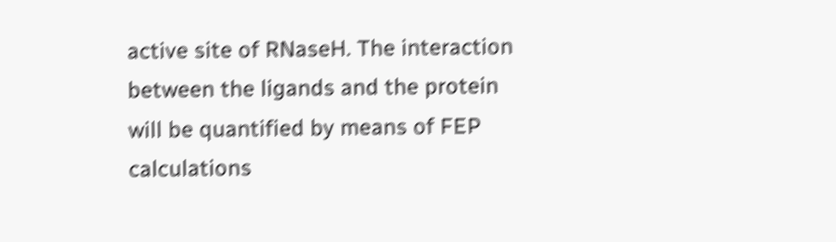active site of RNaseH. The interaction between the ligands and the protein will be quantified by means of FEP calculations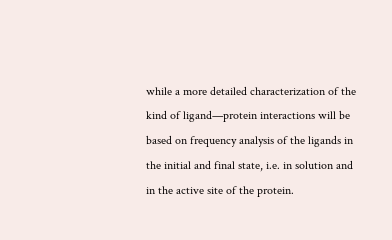while a more detailed characterization of the kind of ligand—protein interactions will be based on frequency analysis of the ligands in the initial and final state, i.e. in solution and in the active site of the protein.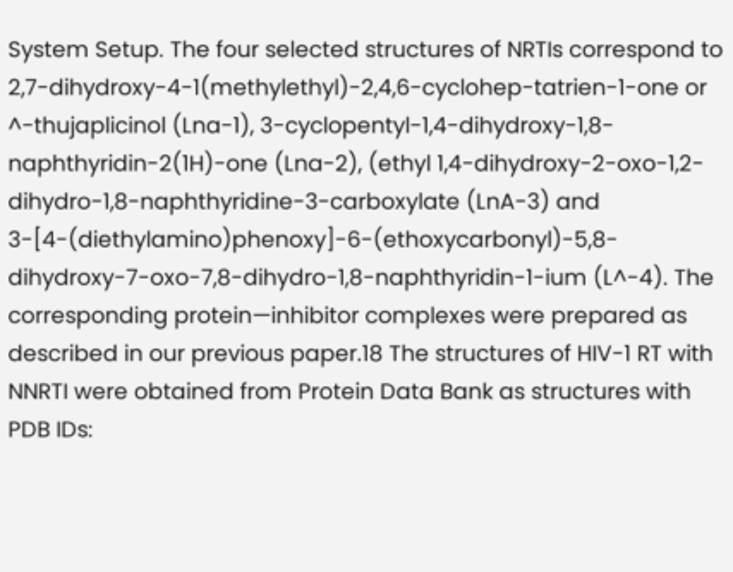System Setup. The four selected structures of NRTIs correspond to 2,7-dihydroxy-4-1(methylethyl)-2,4,6-cyclohep-tatrien-1-one or ^-thujaplicinol (Lna-1), 3-cyclopentyl-1,4-dihydroxy-1,8-naphthyridin-2(1H)-one (Lna-2), (ethyl 1,4-dihydroxy-2-oxo-1,2-dihydro-1,8-naphthyridine-3-carboxylate (LnA-3) and 3-[4-(diethylamino)phenoxy]-6-(ethoxycarbonyl)-5,8-dihydroxy-7-oxo-7,8-dihydro-1,8-naphthyridin-1-ium (L^-4). The corresponding protein—inhibitor complexes were prepared as described in our previous paper.18 The structures of HIV-1 RT with NNRTI were obtained from Protein Data Bank as structures with PDB IDs: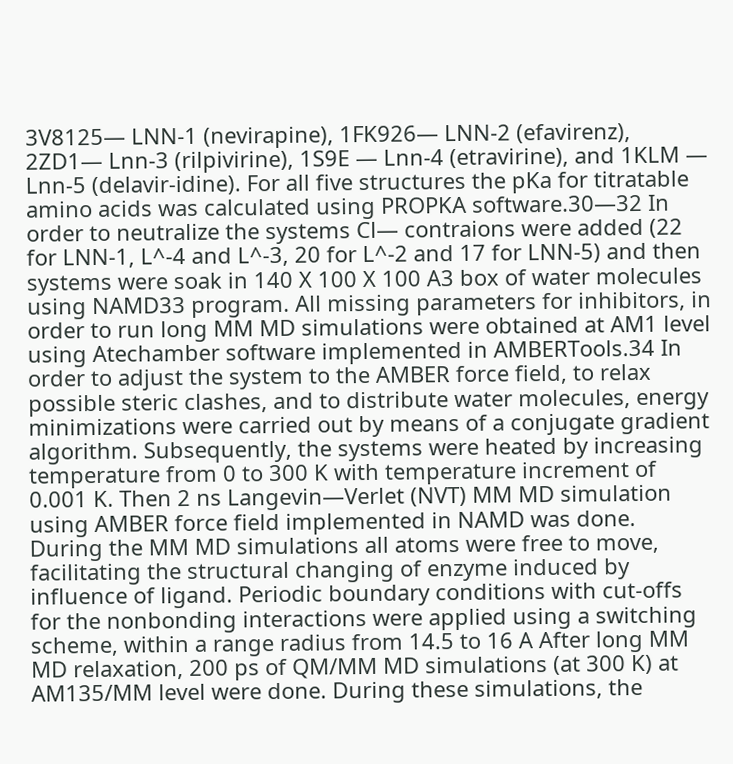3V8125— LNN-1 (nevirapine), 1FK926— LNN-2 (efavirenz), 2ZD1— Lnn-3 (rilpivirine), 1S9E — Lnn-4 (etravirine), and 1KLM — Lnn-5 (delavir-idine). For all five structures the pKa for titratable amino acids was calculated using PROPKA software.30—32 In order to neutralize the systems Cl— contraions were added (22 for LNN-1, L^-4 and L^-3, 20 for L^-2 and 17 for LNN-5) and then systems were soak in 140 X 100 X 100 A3 box of water molecules using NAMD33 program. All missing parameters for inhibitors, in order to run long MM MD simulations were obtained at AM1 level using Atechamber software implemented in AMBERTools.34 In order to adjust the system to the AMBER force field, to relax possible steric clashes, and to distribute water molecules, energy minimizations were carried out by means of a conjugate gradient algorithm. Subsequently, the systems were heated by increasing temperature from 0 to 300 K with temperature increment of 0.001 K. Then 2 ns Langevin—Verlet (NVT) MM MD simulation using AMBER force field implemented in NAMD was done. During the MM MD simulations all atoms were free to move, facilitating the structural changing of enzyme induced by influence of ligand. Periodic boundary conditions with cut-offs for the nonbonding interactions were applied using a switching scheme, within a range radius from 14.5 to 16 A After long MM MD relaxation, 200 ps of QM/MM MD simulations (at 300 K) at AM135/MM level were done. During these simulations, the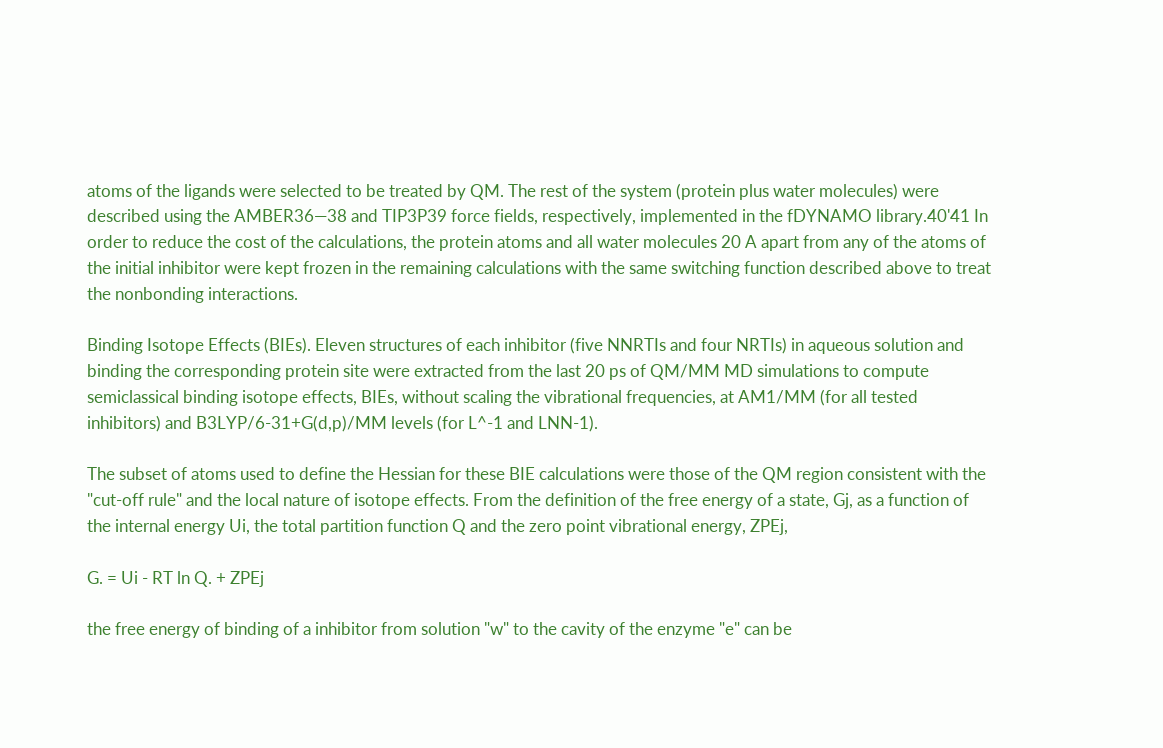atoms of the ligands were selected to be treated by QM. The rest of the system (protein plus water molecules) were described using the AMBER36—38 and TIP3P39 force fields, respectively, implemented in the fDYNAMO library.40'41 In order to reduce the cost of the calculations, the protein atoms and all water molecules 20 A apart from any of the atoms of the initial inhibitor were kept frozen in the remaining calculations with the same switching function described above to treat the nonbonding interactions.

Binding Isotope Effects (BIEs). Eleven structures of each inhibitor (five NNRTIs and four NRTIs) in aqueous solution and binding the corresponding protein site were extracted from the last 20 ps of QM/MM MD simulations to compute semiclassical binding isotope effects, BIEs, without scaling the vibrational frequencies, at AM1/MM (for all tested inhibitors) and B3LYP/6-31+G(d,p)/MM levels (for L^-1 and LNN-1).

The subset of atoms used to define the Hessian for these BIE calculations were those of the QM region consistent with the "cut-off rule" and the local nature of isotope effects. From the definition of the free energy of a state, Gj, as a function of the internal energy Ui, the total partition function Q and the zero point vibrational energy, ZPEj,

G. = Ui - RT ln Q. + ZPEj

the free energy of binding of a inhibitor from solution "w" to the cavity of the enzyme "e" can be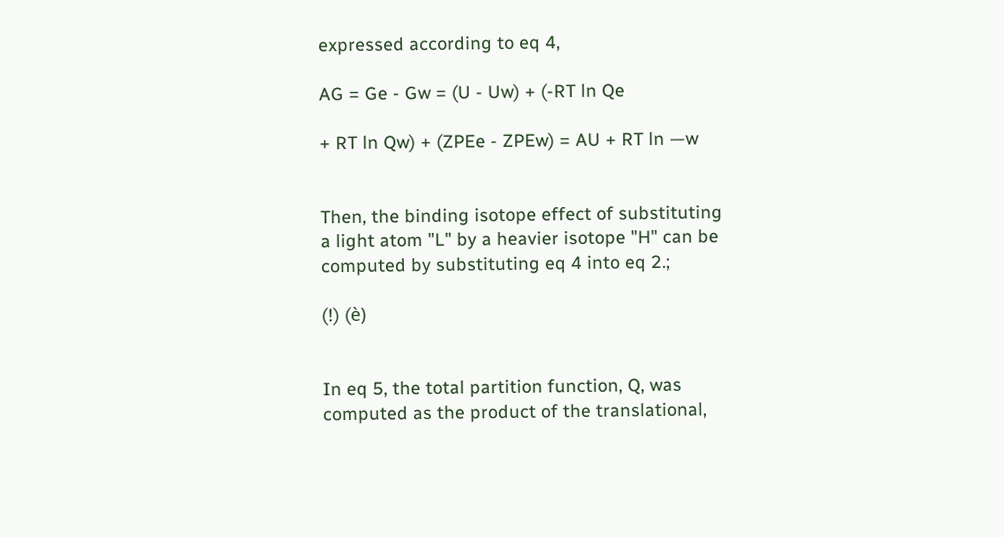expressed according to eq 4,

AG = Ge - Gw = (U - Uw) + (-RT ln Qe

+ RT ln Qw) + (ZPEe - ZPEw) = AU + RT ln —w


Then, the binding isotope effect of substituting a light atom "L" by a heavier isotope "H" can be computed by substituting eq 4 into eq 2.;

(!) (è)


In eq 5, the total partition function, Q, was computed as the product of the translational,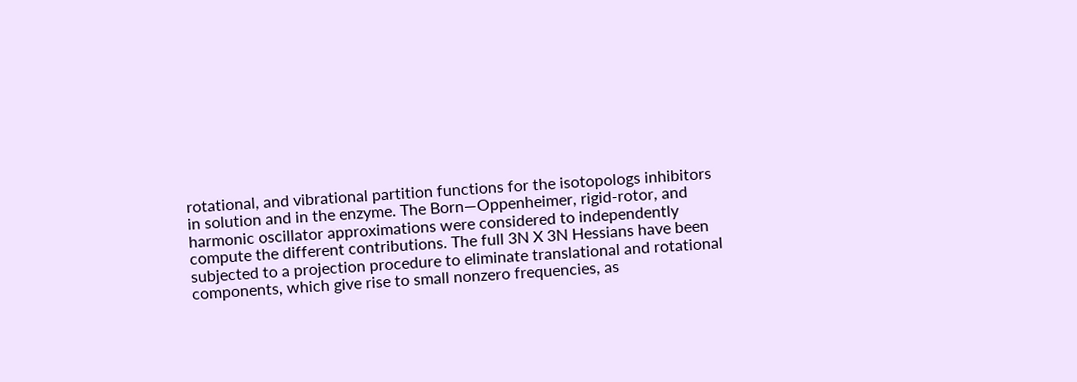rotational, and vibrational partition functions for the isotopologs inhibitors in solution and in the enzyme. The Born—Oppenheimer, rigid-rotor, and harmonic oscillator approximations were considered to independently compute the different contributions. The full 3N X 3N Hessians have been subjected to a projection procedure to eliminate translational and rotational components, which give rise to small nonzero frequencies, as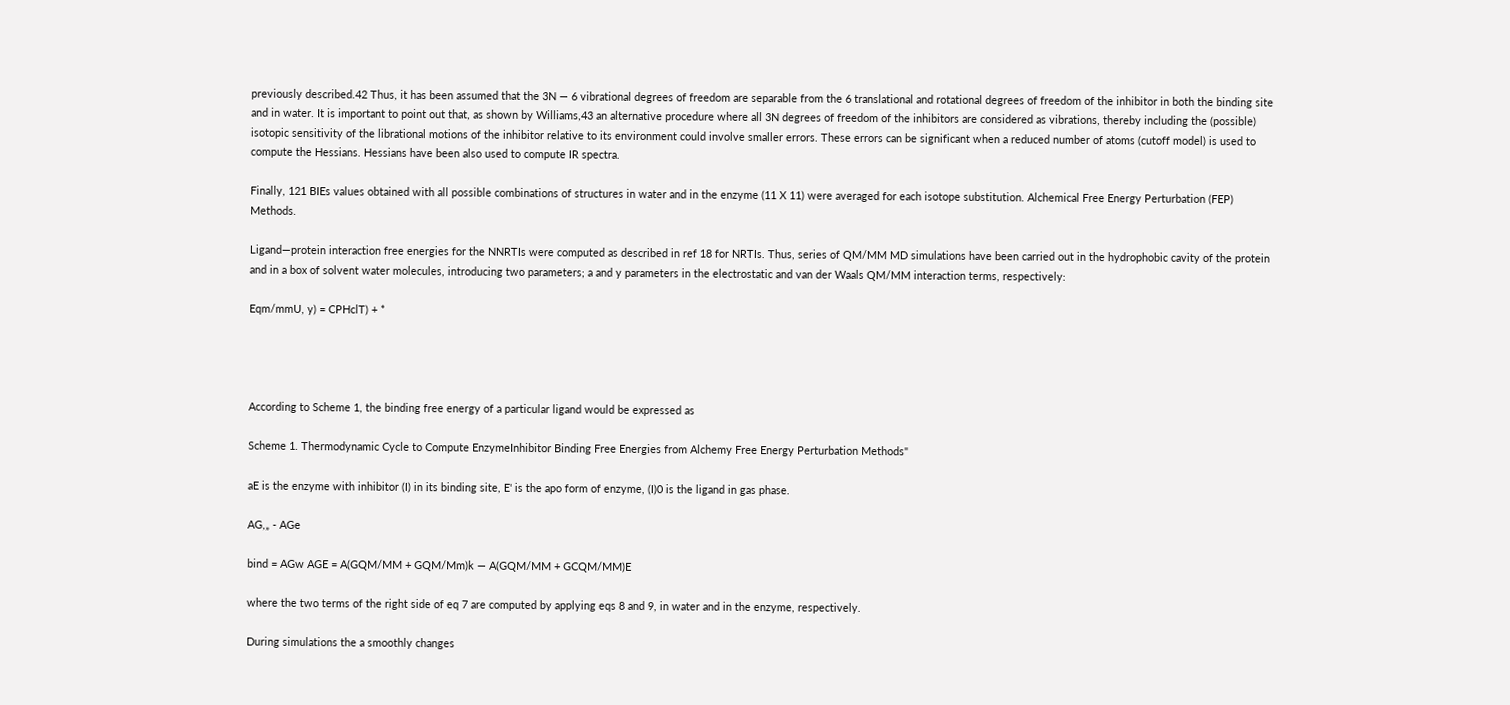previously described.42 Thus, it has been assumed that the 3N — 6 vibrational degrees of freedom are separable from the 6 translational and rotational degrees of freedom of the inhibitor in both the binding site and in water. It is important to point out that, as shown by Williams,43 an alternative procedure where all 3N degrees of freedom of the inhibitors are considered as vibrations, thereby including the (possible) isotopic sensitivity of the librational motions of the inhibitor relative to its environment could involve smaller errors. These errors can be significant when a reduced number of atoms (cutoff model) is used to compute the Hessians. Hessians have been also used to compute IR spectra.

Finally, 121 BIEs values obtained with all possible combinations of structures in water and in the enzyme (11 X 11) were averaged for each isotope substitution. Alchemical Free Energy Perturbation (FEP) Methods.

Ligand—protein interaction free energies for the NNRTIs were computed as described in ref 18 for NRTIs. Thus, series of QM/MM MD simulations have been carried out in the hydrophobic cavity of the protein and in a box of solvent water molecules, introducing two parameters; a and y parameters in the electrostatic and van der Waals QM/MM interaction terms, respectively:

Eqm/mmU, y) = CPHclT) + *




According to Scheme 1, the binding free energy of a particular ligand would be expressed as

Scheme 1. Thermodynamic Cycle to Compute EnzymeInhibitor Binding Free Energies from Alchemy Free Energy Perturbation Methods"

aE is the enzyme with inhibitor (I) in its binding site, E' is the apo form of enzyme, (I)0 is the ligand in gas phase.

AG,„ - AGe

bind = AGw AGE = A(GQM/MM + GQM/Mm)k — A(GQM/MM + GCQM/MM)E

where the two terms of the right side of eq 7 are computed by applying eqs 8 and 9, in water and in the enzyme, respectively.

During simulations the a smoothly changes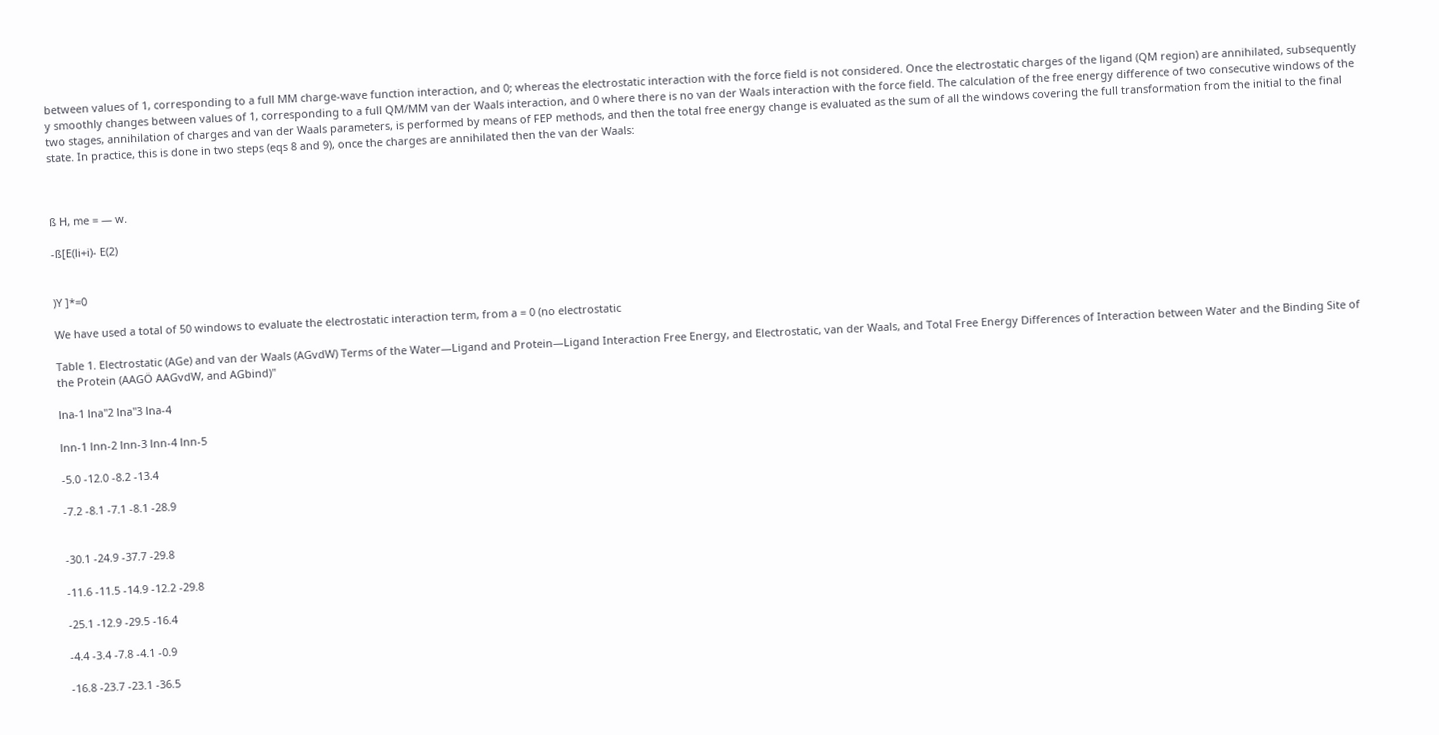between values of 1, corresponding to a full MM charge-wave function interaction, and 0; whereas the electrostatic interaction with the force field is not considered. Once the electrostatic charges of the ligand (QM region) are annihilated, subsequently y smoothly changes between values of 1, corresponding to a full QM/MM van der Waals interaction, and 0 where there is no van der Waals interaction with the force field. The calculation of the free energy difference of two consecutive windows of the two stages, annihilation of charges and van der Waals parameters, is performed by means of FEP methods, and then the total free energy change is evaluated as the sum of all the windows covering the full transformation from the initial to the final state. In practice, this is done in two steps (eqs 8 and 9), once the charges are annihilated then the van der Waals:



ß H, me = — w.

-ß[E(li+i)- E(2)


)Y ]*=0

We have used a total of 50 windows to evaluate the electrostatic interaction term, from a = 0 (no electrostatic

Table 1. Electrostatic (AGe) and van der Waals (AGvdW) Terms of the Water—Ligand and Protein—Ligand Interaction Free Energy, and Electrostatic, van der Waals, and Total Free Energy Differences of Interaction between Water and the Binding Site of the Protein (AAGÖ AAGvdW, and AGbind)"

lna-1 lna"2 lna"3 lna-4

lnn-1 lnn-2 lnn-3 lnn-4 lnn-5

-5.0 -12.0 -8.2 -13.4

-7.2 -8.1 -7.1 -8.1 -28.9


-30.1 -24.9 -37.7 -29.8

-11.6 -11.5 -14.9 -12.2 -29.8

-25.1 -12.9 -29.5 -16.4

-4.4 -3.4 -7.8 -4.1 -0.9

-16.8 -23.7 -23.1 -36.5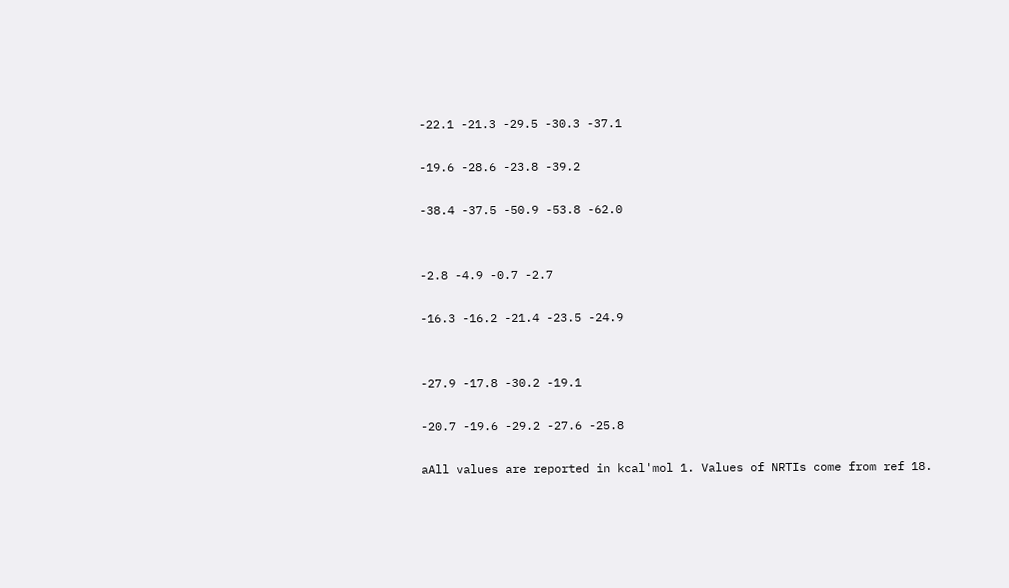-22.1 -21.3 -29.5 -30.3 -37.1

-19.6 -28.6 -23.8 -39.2

-38.4 -37.5 -50.9 -53.8 -62.0


-2.8 -4.9 -0.7 -2.7

-16.3 -16.2 -21.4 -23.5 -24.9


-27.9 -17.8 -30.2 -19.1

-20.7 -19.6 -29.2 -27.6 -25.8

aAll values are reported in kcal'mol 1. Values of NRTIs come from ref 18.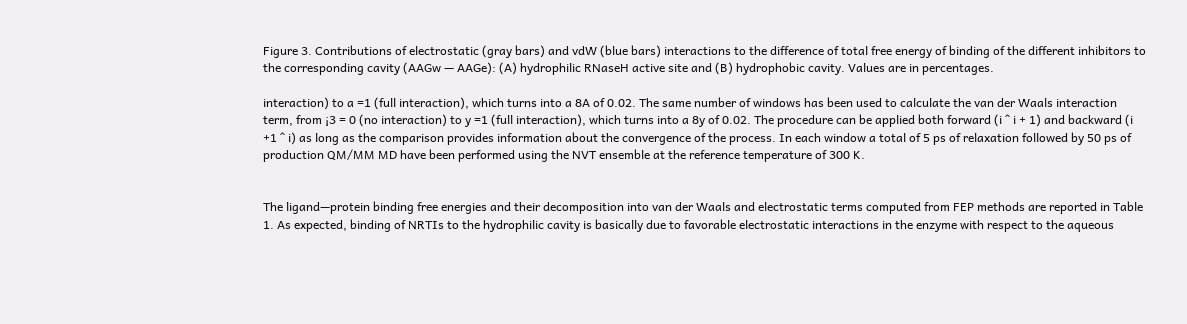Figure 3. Contributions of electrostatic (gray bars) and vdW (blue bars) interactions to the difference of total free energy of binding of the different inhibitors to the corresponding cavity (AAGw — AAGe): (A) hydrophilic RNaseH active site and (B) hydrophobic cavity. Values are in percentages.

interaction) to a =1 (full interaction), which turns into a 8A of 0.02. The same number of windows has been used to calculate the van der Waals interaction term, from ¡3 = 0 (no interaction) to y =1 (full interaction), which turns into a 8y of 0.02. The procedure can be applied both forward (i ^ i + 1) and backward (i +1 ^ i) as long as the comparison provides information about the convergence of the process. In each window a total of 5 ps of relaxation followed by 50 ps of production QM/MM MD have been performed using the NVT ensemble at the reference temperature of 300 K.


The ligand—protein binding free energies and their decomposition into van der Waals and electrostatic terms computed from FEP methods are reported in Table 1. As expected, binding of NRTIs to the hydrophilic cavity is basically due to favorable electrostatic interactions in the enzyme with respect to the aqueous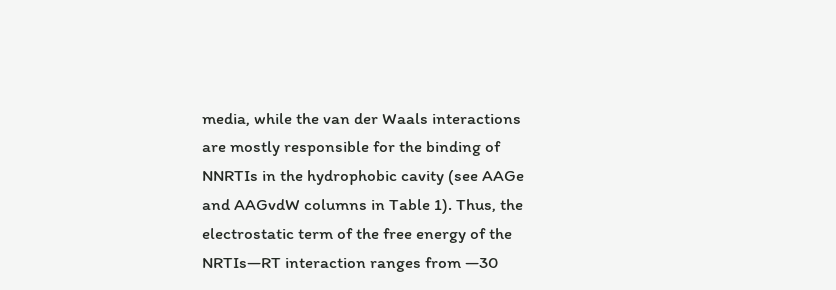media, while the van der Waals interactions are mostly responsible for the binding of NNRTIs in the hydrophobic cavity (see AAGe and AAGvdW columns in Table 1). Thus, the electrostatic term of the free energy of the NRTIs—RT interaction ranges from —30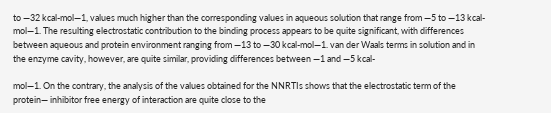to —32 kcal-mol—1, values much higher than the corresponding values in aqueous solution that range from —5 to —13 kcal-mol—1. The resulting electrostatic contribution to the binding process appears to be quite significant, with differences between aqueous and protein environment ranging from —13 to —30 kcal-mol—1. van der Waals terms in solution and in the enzyme cavity, however, are quite similar, providing differences between —1 and —5 kcal-

mol—1. On the contrary, the analysis of the values obtained for the NNRTIs shows that the electrostatic term of the protein— inhibitor free energy of interaction are quite close to the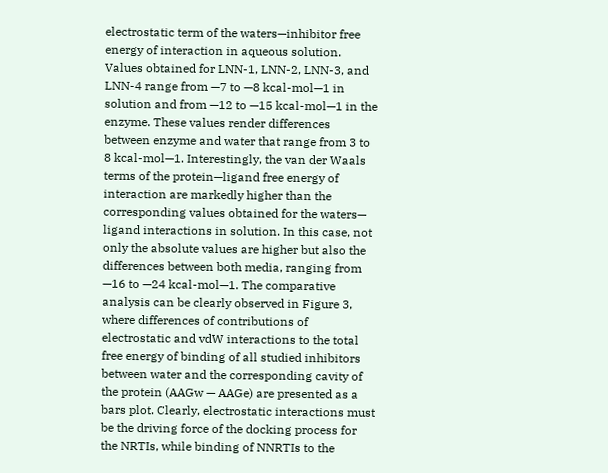electrostatic term of the waters—inhibitor free energy of interaction in aqueous solution. Values obtained for LNN-1, LNN-2, LNN-3, and LNN-4 range from —7 to —8 kcal-mol—1 in solution and from —12 to —15 kcal-mol—1 in the enzyme. These values render differences between enzyme and water that range from 3 to 8 kcal-mol—1. Interestingly, the van der Waals terms of the protein—ligand free energy of interaction are markedly higher than the corresponding values obtained for the waters— ligand interactions in solution. In this case, not only the absolute values are higher but also the differences between both media, ranging from —16 to —24 kcal-mol—1. The comparative analysis can be clearly observed in Figure 3, where differences of contributions of electrostatic and vdW interactions to the total free energy of binding of all studied inhibitors between water and the corresponding cavity of the protein (AAGw — AAGe) are presented as a bars plot. Clearly, electrostatic interactions must be the driving force of the docking process for the NRTIs, while binding of NNRTIs to the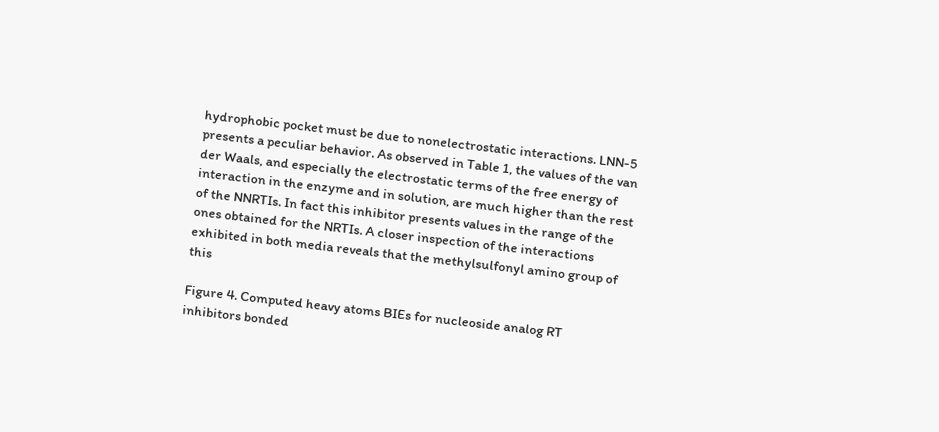hydrophobic pocket must be due to nonelectrostatic interactions. LNN-5 presents a peculiar behavior. As observed in Table 1, the values of the van der Waals, and especially the electrostatic terms of the free energy of interaction in the enzyme and in solution, are much higher than the rest of the NNRTIs. In fact this inhibitor presents values in the range of the ones obtained for the NRTIs. A closer inspection of the interactions exhibited in both media reveals that the methylsulfonyl amino group of this

Figure 4. Computed heavy atoms BIEs for nucleoside analog RT inhibitors bonded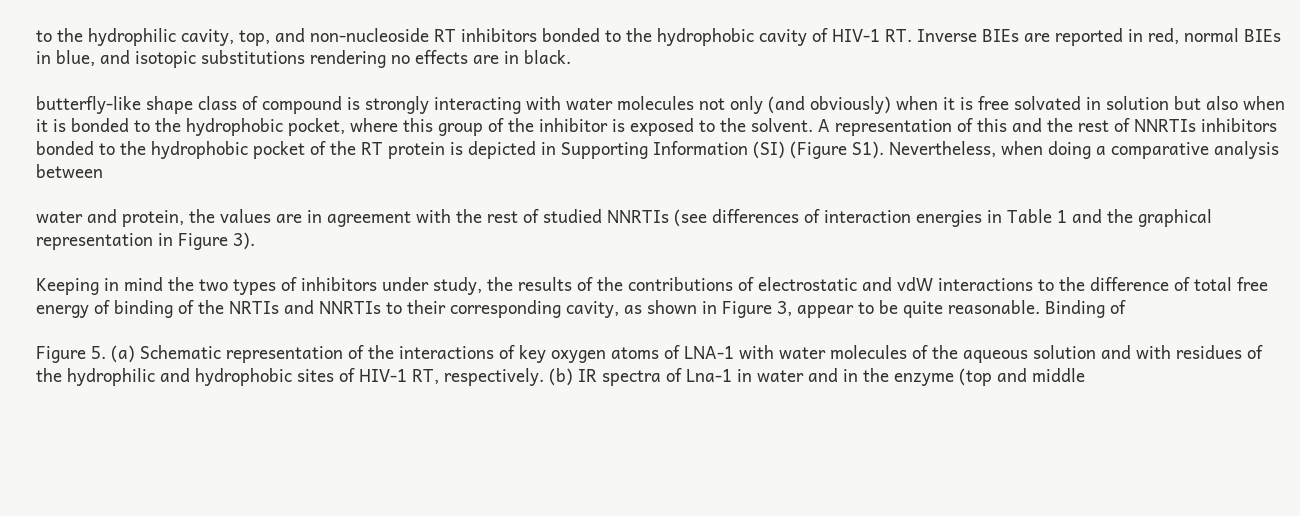to the hydrophilic cavity, top, and non-nucleoside RT inhibitors bonded to the hydrophobic cavity of HIV-1 RT. Inverse BIEs are reported in red, normal BIEs in blue, and isotopic substitutions rendering no effects are in black.

butterfly-like shape class of compound is strongly interacting with water molecules not only (and obviously) when it is free solvated in solution but also when it is bonded to the hydrophobic pocket, where this group of the inhibitor is exposed to the solvent. A representation of this and the rest of NNRTIs inhibitors bonded to the hydrophobic pocket of the RT protein is depicted in Supporting Information (SI) (Figure S1). Nevertheless, when doing a comparative analysis between

water and protein, the values are in agreement with the rest of studied NNRTIs (see differences of interaction energies in Table 1 and the graphical representation in Figure 3).

Keeping in mind the two types of inhibitors under study, the results of the contributions of electrostatic and vdW interactions to the difference of total free energy of binding of the NRTIs and NNRTIs to their corresponding cavity, as shown in Figure 3, appear to be quite reasonable. Binding of

Figure 5. (a) Schematic representation of the interactions of key oxygen atoms of LNA-1 with water molecules of the aqueous solution and with residues of the hydrophilic and hydrophobic sites of HIV-1 RT, respectively. (b) IR spectra of Lna-1 in water and in the enzyme (top and middle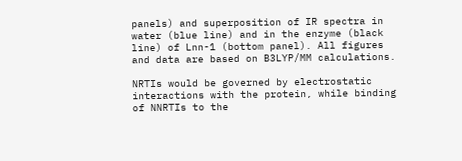panels) and superposition of IR spectra in water (blue line) and in the enzyme (black line) of Lnn-1 (bottom panel). All figures and data are based on B3LYP/MM calculations.

NRTIs would be governed by electrostatic interactions with the protein, while binding of NNRTIs to the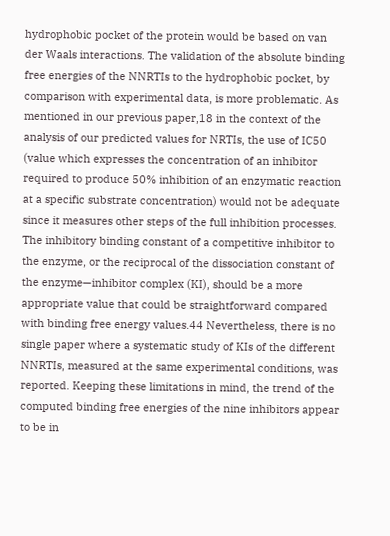hydrophobic pocket of the protein would be based on van der Waals interactions. The validation of the absolute binding free energies of the NNRTIs to the hydrophobic pocket, by comparison with experimental data, is more problematic. As mentioned in our previous paper,18 in the context of the analysis of our predicted values for NRTIs, the use of IC50 (value which expresses the concentration of an inhibitor required to produce 50% inhibition of an enzymatic reaction at a specific substrate concentration) would not be adequate since it measures other steps of the full inhibition processes. The inhibitory binding constant of a competitive inhibitor to the enzyme, or the reciprocal of the dissociation constant of the enzyme—inhibitor complex (KI), should be a more appropriate value that could be straightforward compared with binding free energy values.44 Nevertheless, there is no single paper where a systematic study of KIs of the different NNRTIs, measured at the same experimental conditions, was reported. Keeping these limitations in mind, the trend of the computed binding free energies of the nine inhibitors appear to be in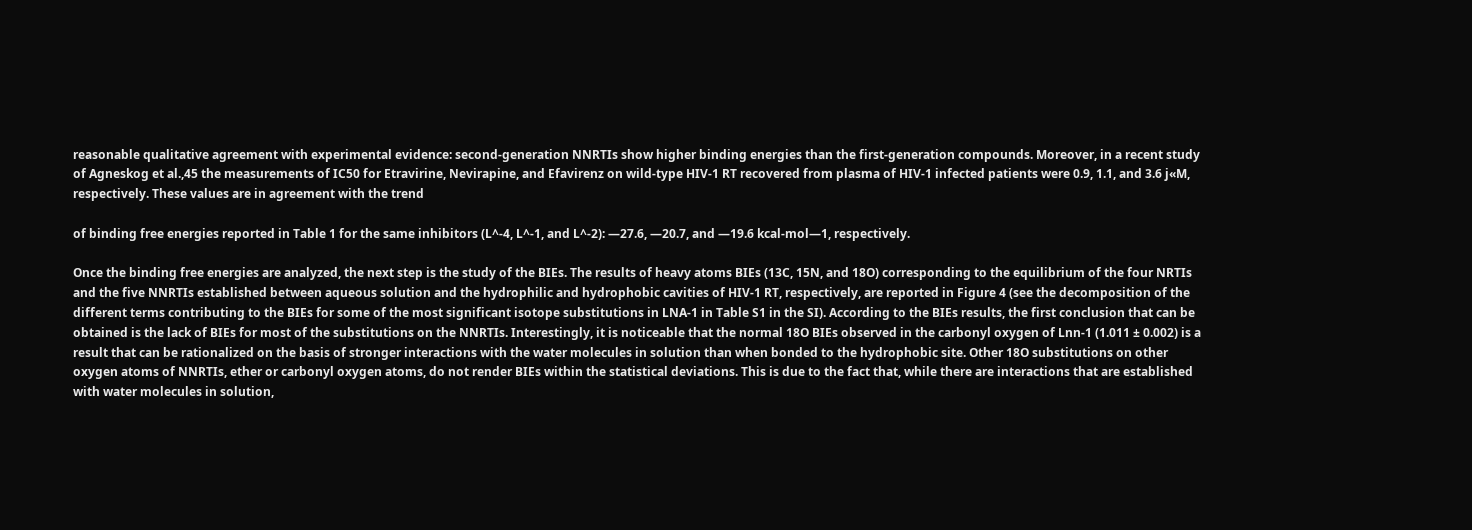reasonable qualitative agreement with experimental evidence: second-generation NNRTIs show higher binding energies than the first-generation compounds. Moreover, in a recent study of Agneskog et al.,45 the measurements of IC50 for Etravirine, Nevirapine, and Efavirenz on wild-type HIV-1 RT recovered from plasma of HIV-1 infected patients were 0.9, 1.1, and 3.6 j«M, respectively. These values are in agreement with the trend

of binding free energies reported in Table 1 for the same inhibitors (L^-4, L^-1, and L^-2): —27.6, —20.7, and —19.6 kcal-mol—1, respectively.

Once the binding free energies are analyzed, the next step is the study of the BIEs. The results of heavy atoms BIEs (13C, 15N, and 18O) corresponding to the equilibrium of the four NRTIs and the five NNRTIs established between aqueous solution and the hydrophilic and hydrophobic cavities of HIV-1 RT, respectively, are reported in Figure 4 (see the decomposition of the different terms contributing to the BIEs for some of the most significant isotope substitutions in LNA-1 in Table S1 in the SI). According to the BIEs results, the first conclusion that can be obtained is the lack of BIEs for most of the substitutions on the NNRTIs. Interestingly, it is noticeable that the normal 18O BIEs observed in the carbonyl oxygen of Lnn-1 (1.011 ± 0.002) is a result that can be rationalized on the basis of stronger interactions with the water molecules in solution than when bonded to the hydrophobic site. Other 18O substitutions on other oxygen atoms of NNRTIs, ether or carbonyl oxygen atoms, do not render BIEs within the statistical deviations. This is due to the fact that, while there are interactions that are established with water molecules in solution,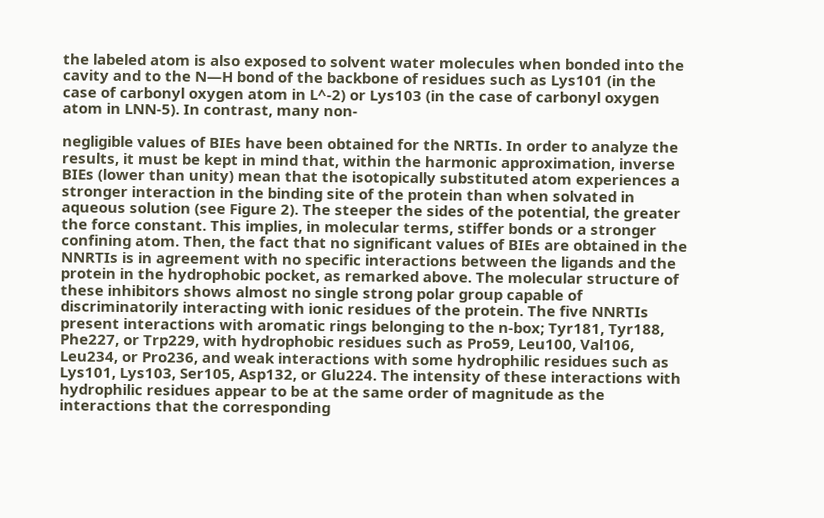the labeled atom is also exposed to solvent water molecules when bonded into the cavity and to the N—H bond of the backbone of residues such as Lys101 (in the case of carbonyl oxygen atom in L^-2) or Lys103 (in the case of carbonyl oxygen atom in LNN-5). In contrast, many non-

negligible values of BIEs have been obtained for the NRTIs. In order to analyze the results, it must be kept in mind that, within the harmonic approximation, inverse BIEs (lower than unity) mean that the isotopically substituted atom experiences a stronger interaction in the binding site of the protein than when solvated in aqueous solution (see Figure 2). The steeper the sides of the potential, the greater the force constant. This implies, in molecular terms, stiffer bonds or a stronger confining atom. Then, the fact that no significant values of BIEs are obtained in the NNRTIs is in agreement with no specific interactions between the ligands and the protein in the hydrophobic pocket, as remarked above. The molecular structure of these inhibitors shows almost no single strong polar group capable of discriminatorily interacting with ionic residues of the protein. The five NNRTIs present interactions with aromatic rings belonging to the n-box; Tyr181, Tyr188, Phe227, or Trp229, with hydrophobic residues such as Pro59, Leu100, Val106, Leu234, or Pro236, and weak interactions with some hydrophilic residues such as Lys101, Lys103, Ser105, Asp132, or Glu224. The intensity of these interactions with hydrophilic residues appear to be at the same order of magnitude as the interactions that the corresponding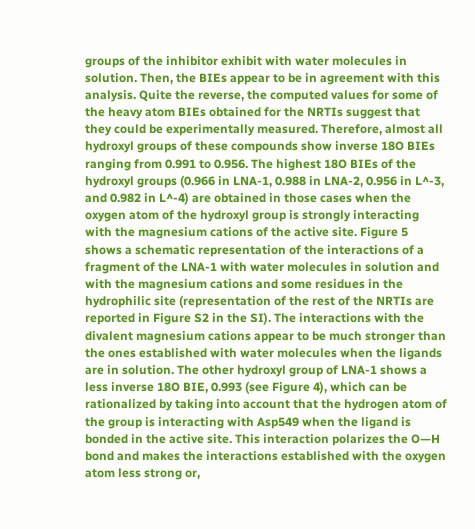groups of the inhibitor exhibit with water molecules in solution. Then, the BIEs appear to be in agreement with this analysis. Quite the reverse, the computed values for some of the heavy atom BIEs obtained for the NRTIs suggest that they could be experimentally measured. Therefore, almost all hydroxyl groups of these compounds show inverse 18O BIEs ranging from 0.991 to 0.956. The highest 18O BIEs of the hydroxyl groups (0.966 in LNA-1, 0.988 in LNA-2, 0.956 in L^-3, and 0.982 in L^-4) are obtained in those cases when the oxygen atom of the hydroxyl group is strongly interacting with the magnesium cations of the active site. Figure 5 shows a schematic representation of the interactions of a fragment of the LNA-1 with water molecules in solution and with the magnesium cations and some residues in the hydrophilic site (representation of the rest of the NRTIs are reported in Figure S2 in the SI). The interactions with the divalent magnesium cations appear to be much stronger than the ones established with water molecules when the ligands are in solution. The other hydroxyl group of LNA-1 shows a less inverse 18O BIE, 0.993 (see Figure 4), which can be rationalized by taking into account that the hydrogen atom of the group is interacting with Asp549 when the ligand is bonded in the active site. This interaction polarizes the O—H bond and makes the interactions established with the oxygen atom less strong or,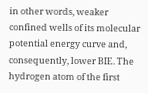in other words, weaker confined wells of its molecular potential energy curve and, consequently, lower BIE. The hydrogen atom of the first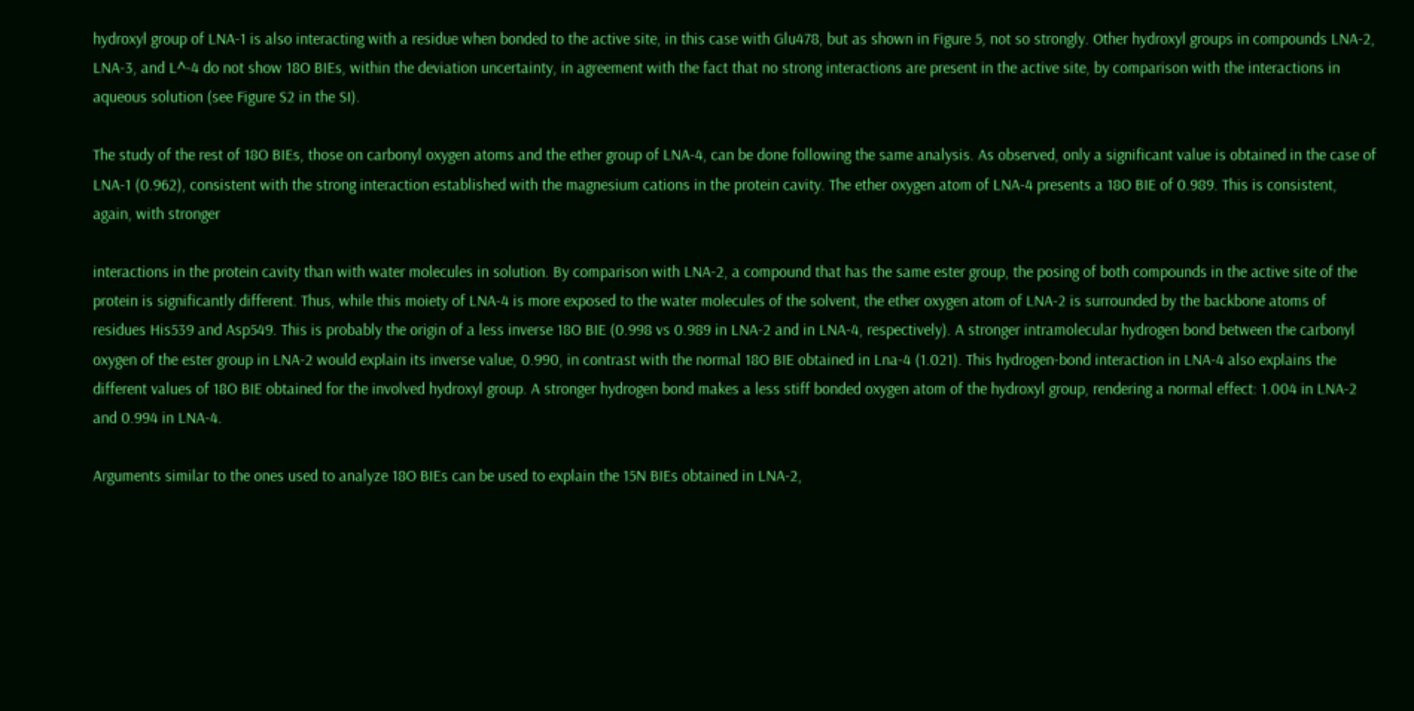hydroxyl group of LNA-1 is also interacting with a residue when bonded to the active site, in this case with Glu478, but as shown in Figure 5, not so strongly. Other hydroxyl groups in compounds LNA-2, LNA-3, and L^-4 do not show 18O BIEs, within the deviation uncertainty, in agreement with the fact that no strong interactions are present in the active site, by comparison with the interactions in aqueous solution (see Figure S2 in the SI).

The study of the rest of 18O BIEs, those on carbonyl oxygen atoms and the ether group of LNA-4, can be done following the same analysis. As observed, only a significant value is obtained in the case of LNA-1 (0.962), consistent with the strong interaction established with the magnesium cations in the protein cavity. The ether oxygen atom of LNA-4 presents a 18O BIE of 0.989. This is consistent, again, with stronger

interactions in the protein cavity than with water molecules in solution. By comparison with LNA-2, a compound that has the same ester group, the posing of both compounds in the active site of the protein is significantly different. Thus, while this moiety of LNA-4 is more exposed to the water molecules of the solvent, the ether oxygen atom of LNA-2 is surrounded by the backbone atoms of residues His539 and Asp549. This is probably the origin of a less inverse 18O BIE (0.998 vs 0.989 in LNA-2 and in LNA-4, respectively). A stronger intramolecular hydrogen bond between the carbonyl oxygen of the ester group in LNA-2 would explain its inverse value, 0.990, in contrast with the normal 18O BIE obtained in Lna-4 (1.021). This hydrogen-bond interaction in LNA-4 also explains the different values of 18O BIE obtained for the involved hydroxyl group. A stronger hydrogen bond makes a less stiff bonded oxygen atom of the hydroxyl group, rendering a normal effect: 1.004 in LNA-2 and 0.994 in LNA-4.

Arguments similar to the ones used to analyze 18O BIEs can be used to explain the 15N BIEs obtained in LNA-2,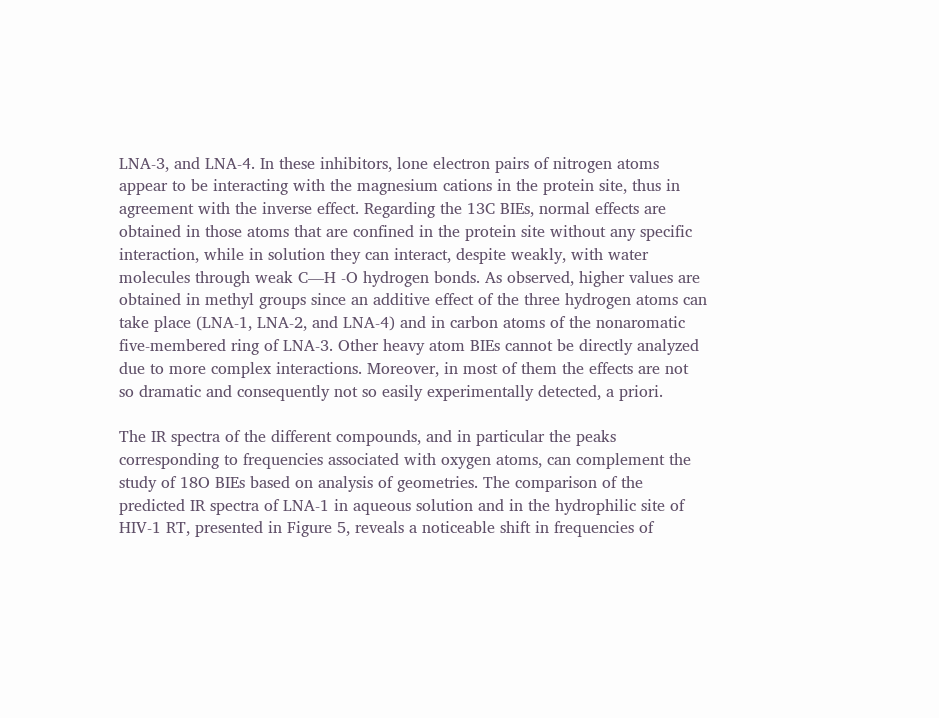LNA-3, and LNA-4. In these inhibitors, lone electron pairs of nitrogen atoms appear to be interacting with the magnesium cations in the protein site, thus in agreement with the inverse effect. Regarding the 13C BIEs, normal effects are obtained in those atoms that are confined in the protein site without any specific interaction, while in solution they can interact, despite weakly, with water molecules through weak C—H -O hydrogen bonds. As observed, higher values are obtained in methyl groups since an additive effect of the three hydrogen atoms can take place (LNA-1, LNA-2, and LNA-4) and in carbon atoms of the nonaromatic five-membered ring of LNA-3. Other heavy atom BIEs cannot be directly analyzed due to more complex interactions. Moreover, in most of them the effects are not so dramatic and consequently not so easily experimentally detected, a priori.

The IR spectra of the different compounds, and in particular the peaks corresponding to frequencies associated with oxygen atoms, can complement the study of 18O BIEs based on analysis of geometries. The comparison of the predicted IR spectra of LNA-1 in aqueous solution and in the hydrophilic site of HIV-1 RT, presented in Figure 5, reveals a noticeable shift in frequencies of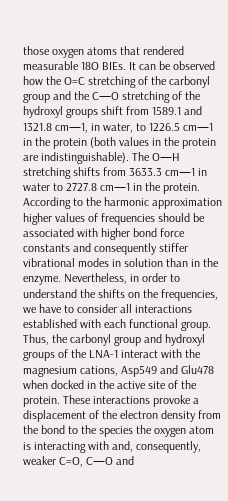those oxygen atoms that rendered measurable 18O BIEs. It can be observed how the O=C stretching of the carbonyl group and the C—O stretching of the hydroxyl groups shift from 1589.1 and 1321.8 cm—1, in water, to 1226.5 cm—1 in the protein (both values in the protein are indistinguishable). The O—H stretching shifts from 3633.3 cm—1 in water to 2727.8 cm—1 in the protein. According to the harmonic approximation higher values of frequencies should be associated with higher bond force constants and consequently stiffer vibrational modes in solution than in the enzyme. Nevertheless, in order to understand the shifts on the frequencies, we have to consider all interactions established with each functional group. Thus, the carbonyl group and hydroxyl groups of the LNA-1 interact with the magnesium cations, Asp549 and Glu478 when docked in the active site of the protein. These interactions provoke a displacement of the electron density from the bond to the species the oxygen atom is interacting with and, consequently, weaker C=O, C—O and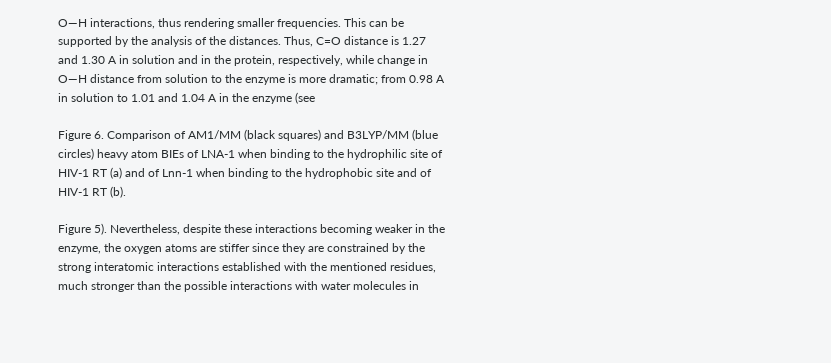O—H interactions, thus rendering smaller frequencies. This can be supported by the analysis of the distances. Thus, C=O distance is 1.27 and 1.30 A in solution and in the protein, respectively, while change in O—H distance from solution to the enzyme is more dramatic; from 0.98 A in solution to 1.01 and 1.04 A in the enzyme (see

Figure 6. Comparison of AM1/MM (black squares) and B3LYP/MM (blue circles) heavy atom BIEs of LNA-1 when binding to the hydrophilic site of HIV-1 RT (a) and of Lnn-1 when binding to the hydrophobic site and of HIV-1 RT (b).

Figure 5). Nevertheless, despite these interactions becoming weaker in the enzyme, the oxygen atoms are stiffer since they are constrained by the strong interatomic interactions established with the mentioned residues, much stronger than the possible interactions with water molecules in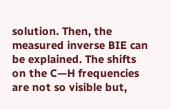solution. Then, the measured inverse BIE can be explained. The shifts on the C—H frequencies are not so visible but,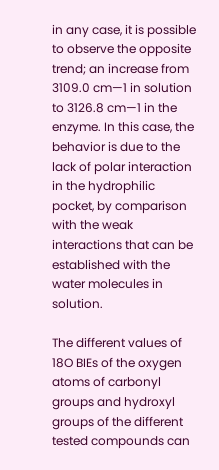in any case, it is possible to observe the opposite trend; an increase from 3109.0 cm—1 in solution to 3126.8 cm—1 in the enzyme. In this case, the behavior is due to the lack of polar interaction in the hydrophilic pocket, by comparison with the weak interactions that can be established with the water molecules in solution.

The different values of 18O BIEs of the oxygen atoms of carbonyl groups and hydroxyl groups of the different tested compounds can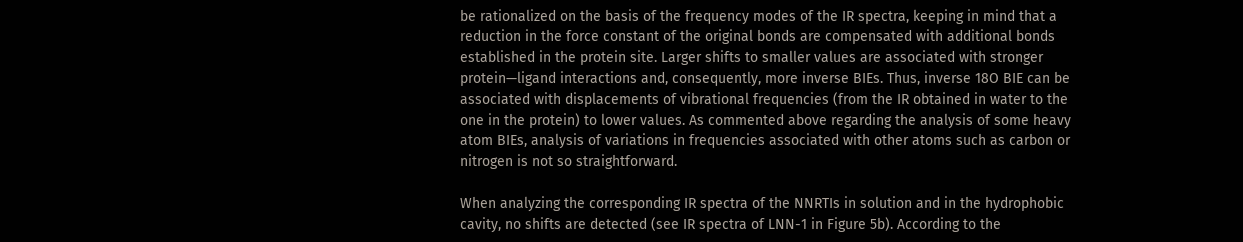be rationalized on the basis of the frequency modes of the IR spectra, keeping in mind that a reduction in the force constant of the original bonds are compensated with additional bonds established in the protein site. Larger shifts to smaller values are associated with stronger protein—ligand interactions and, consequently, more inverse BIEs. Thus, inverse 18O BIE can be associated with displacements of vibrational frequencies (from the IR obtained in water to the one in the protein) to lower values. As commented above regarding the analysis of some heavy atom BIEs, analysis of variations in frequencies associated with other atoms such as carbon or nitrogen is not so straightforward.

When analyzing the corresponding IR spectra of the NNRTIs in solution and in the hydrophobic cavity, no shifts are detected (see IR spectra of LNN-1 in Figure 5b). According to the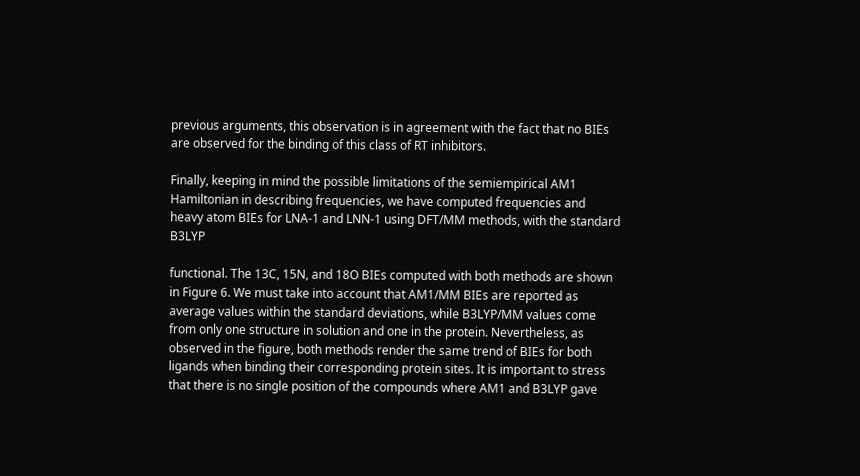previous arguments, this observation is in agreement with the fact that no BIEs are observed for the binding of this class of RT inhibitors.

Finally, keeping in mind the possible limitations of the semiempirical AM1 Hamiltonian in describing frequencies, we have computed frequencies and heavy atom BIEs for LNA-1 and LNN-1 using DFT/MM methods, with the standard B3LYP

functional. The 13C, 15N, and 18O BIEs computed with both methods are shown in Figure 6. We must take into account that AM1/MM BIEs are reported as average values within the standard deviations, while B3LYP/MM values come from only one structure in solution and one in the protein. Nevertheless, as observed in the figure, both methods render the same trend of BIEs for both ligands when binding their corresponding protein sites. It is important to stress that there is no single position of the compounds where AM1 and B3LYP gave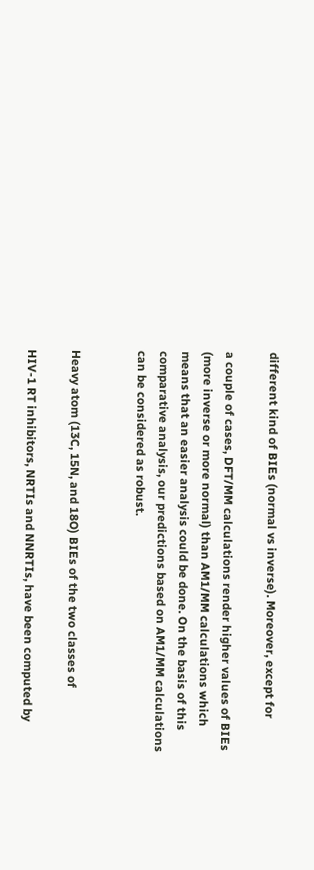different kind of BIEs (normal vs inverse). Moreover, except for

a couple of cases, DFT/MM calculations render higher values of BIEs (more inverse or more normal) than AM1/MM calculations which means that an easier analysis could be done. On the basis of this comparative analysis, our predictions based on AM1/MM calculations can be considered as robust.


Heavy atom (13C, 15N, and 18O) BIEs of the two classes of

HIV-1 RT inhibitors, NRTIs and NNRTIs, have been computed by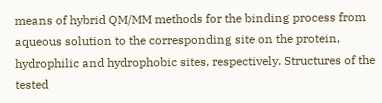means of hybrid QM/MM methods for the binding process from aqueous solution to the corresponding site on the protein, hydrophilic and hydrophobic sites, respectively. Structures of the tested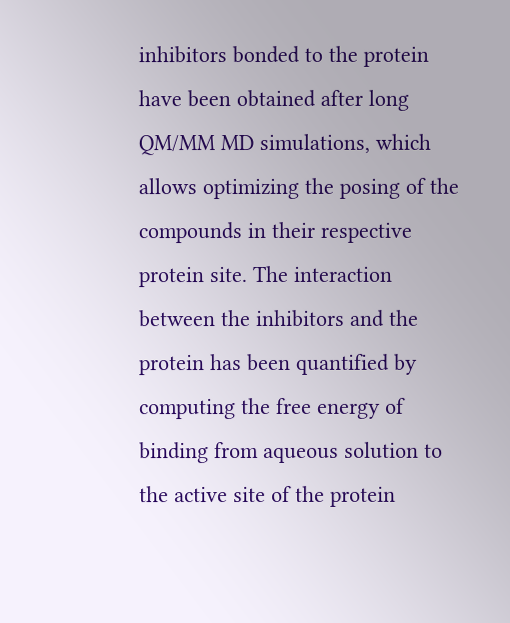inhibitors bonded to the protein have been obtained after long QM/MM MD simulations, which allows optimizing the posing of the compounds in their respective protein site. The interaction between the inhibitors and the protein has been quantified by computing the free energy of binding from aqueous solution to the active site of the protein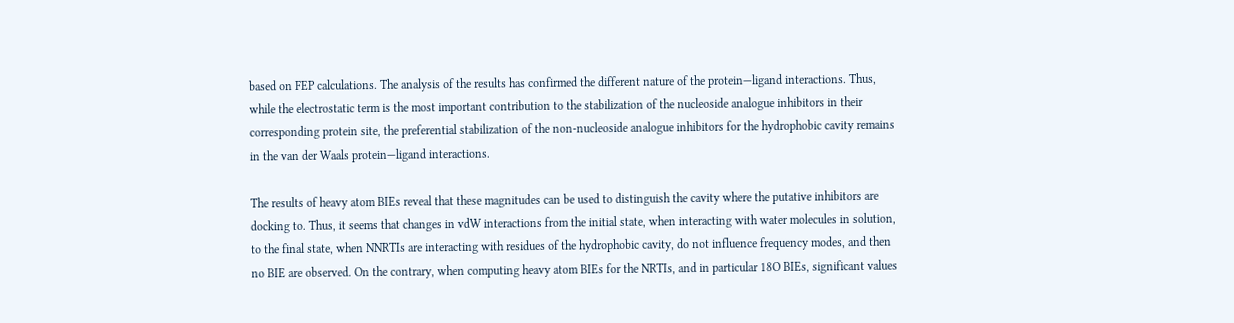based on FEP calculations. The analysis of the results has confirmed the different nature of the protein—ligand interactions. Thus, while the electrostatic term is the most important contribution to the stabilization of the nucleoside analogue inhibitors in their corresponding protein site, the preferential stabilization of the non-nucleoside analogue inhibitors for the hydrophobic cavity remains in the van der Waals protein—ligand interactions.

The results of heavy atom BIEs reveal that these magnitudes can be used to distinguish the cavity where the putative inhibitors are docking to. Thus, it seems that changes in vdW interactions from the initial state, when interacting with water molecules in solution, to the final state, when NNRTIs are interacting with residues of the hydrophobic cavity, do not influence frequency modes, and then no BIE are observed. On the contrary, when computing heavy atom BIEs for the NRTIs, and in particular 18O BIEs, significant values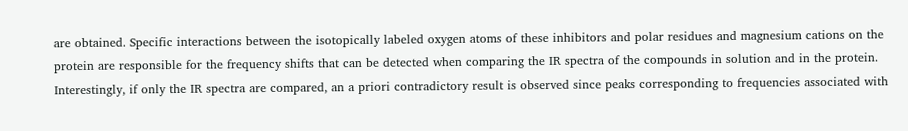are obtained. Specific interactions between the isotopically labeled oxygen atoms of these inhibitors and polar residues and magnesium cations on the protein are responsible for the frequency shifts that can be detected when comparing the IR spectra of the compounds in solution and in the protein. Interestingly, if only the IR spectra are compared, an a priori contradictory result is observed since peaks corresponding to frequencies associated with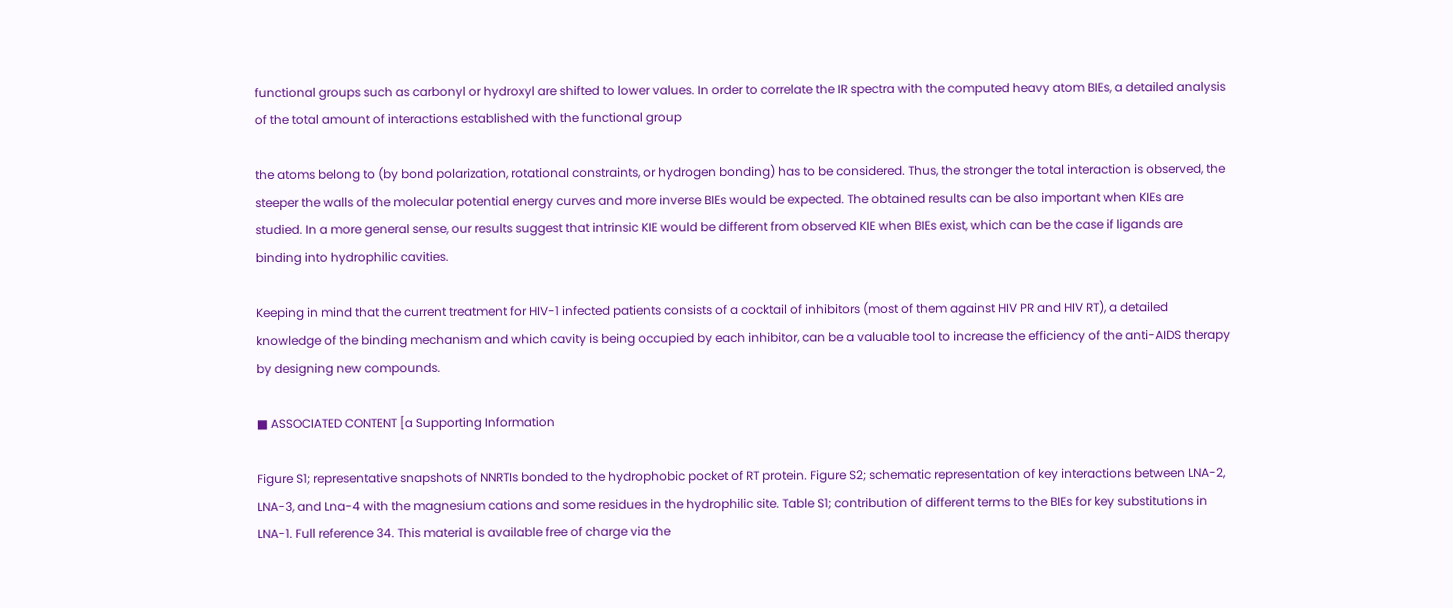functional groups such as carbonyl or hydroxyl are shifted to lower values. In order to correlate the IR spectra with the computed heavy atom BIEs, a detailed analysis of the total amount of interactions established with the functional group

the atoms belong to (by bond polarization, rotational constraints, or hydrogen bonding) has to be considered. Thus, the stronger the total interaction is observed, the steeper the walls of the molecular potential energy curves and more inverse BIEs would be expected. The obtained results can be also important when KIEs are studied. In a more general sense, our results suggest that intrinsic KIE would be different from observed KIE when BIEs exist, which can be the case if ligands are binding into hydrophilic cavities.

Keeping in mind that the current treatment for HIV-1 infected patients consists of a cocktail of inhibitors (most of them against HIV PR and HIV RT), a detailed knowledge of the binding mechanism and which cavity is being occupied by each inhibitor, can be a valuable tool to increase the efficiency of the anti-AIDS therapy by designing new compounds.

■ ASSOCIATED CONTENT [a Supporting Information

Figure S1; representative snapshots of NNRTIs bonded to the hydrophobic pocket of RT protein. Figure S2; schematic representation of key interactions between LNA-2, LNA-3, and Lna-4 with the magnesium cations and some residues in the hydrophilic site. Table S1; contribution of different terms to the BIEs for key substitutions in LNA-1. Full reference 34. This material is available free of charge via the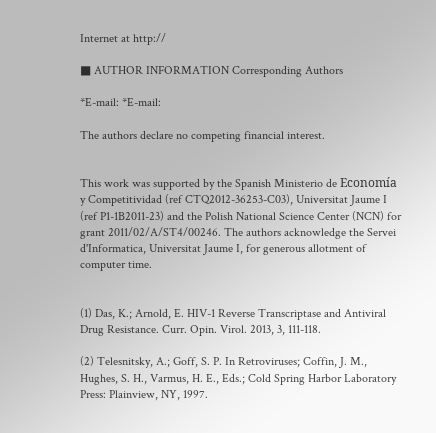Internet at http://

■ AUTHOR INFORMATION Corresponding Authors

*E-mail: *E-mail:

The authors declare no competing financial interest.


This work was supported by the Spanish Ministerio de Economía y Competitividad (ref CTQ2012-36253-C03), Universitat Jaume I (ref P1-1B2011-23) and the Polish National Science Center (NCN) for grant 2011/02/A/ST4/00246. The authors acknowledge the Servei d'Informatica, Universitat Jaume I, for generous allotment of computer time.


(1) Das, K.; Arnold, E. HIV-1 Reverse Transcriptase and Antiviral Drug Resistance. Curr. Opin. Virol. 2013, 3, 111-118.

(2) Telesnitsky, A.; Goff, S. P. In Retroviruses; Coffin, J. M., Hughes, S. H., Varmus, H. E., Eds.; Cold Spring Harbor Laboratory Press: Plainview, NY, 1997.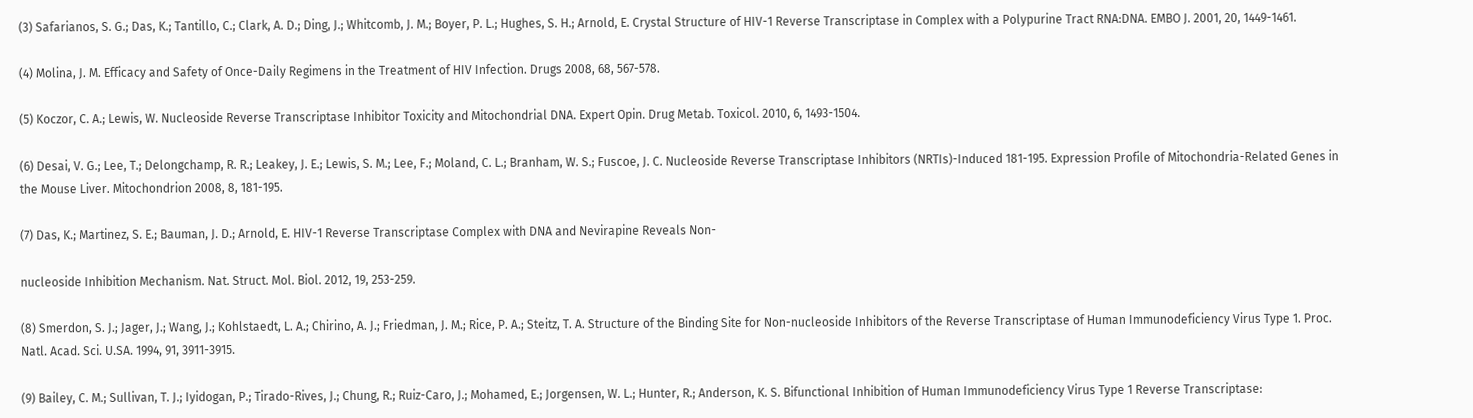(3) Safarianos, S. G.; Das, K.; Tantillo, C.; Clark, A. D.; Ding, J.; Whitcomb, J. M.; Boyer, P. L.; Hughes, S. H.; Arnold, E. Crystal Structure of HIV-1 Reverse Transcriptase in Complex with a Polypurine Tract RNA:DNA. EMBO J. 2001, 20, 1449-1461.

(4) Molina, J. M. Efficacy and Safety of Once-Daily Regimens in the Treatment of HIV Infection. Drugs 2008, 68, 567-578.

(5) Koczor, C. A.; Lewis, W. Nucleoside Reverse Transcriptase Inhibitor Toxicity and Mitochondrial DNA. Expert Opin. Drug Metab. Toxicol. 2010, 6, 1493-1504.

(6) Desai, V. G.; Lee, T.; Delongchamp, R. R.; Leakey, J. E.; Lewis, S. M.; Lee, F.; Moland, C. L.; Branham, W. S.; Fuscoe, J. C. Nucleoside Reverse Transcriptase Inhibitors (NRTIs)-Induced 181-195. Expression Profile of Mitochondria-Related Genes in the Mouse Liver. Mitochondrion 2008, 8, 181-195.

(7) Das, K.; Martinez, S. E.; Bauman, J. D.; Arnold, E. HIV-1 Reverse Transcriptase Complex with DNA and Nevirapine Reveals Non-

nucleoside Inhibition Mechanism. Nat. Struct. Mol. Biol. 2012, 19, 253-259.

(8) Smerdon, S. J.; Jager, J.; Wang, J.; Kohlstaedt, L. A.; Chirino, A. J.; Friedman, J. M.; Rice, P. A.; Steitz, T. A. Structure of the Binding Site for Non-nucleoside Inhibitors of the Reverse Transcriptase of Human Immunodeficiency Virus Type 1. Proc. Natl. Acad. Sci. U.SA. 1994, 91, 3911-3915.

(9) Bailey, C. M.; Sullivan, T. J.; Iyidogan, P.; Tirado-Rives, J.; Chung, R.; Ruiz-Caro, J.; Mohamed, E.; Jorgensen, W. L.; Hunter, R.; Anderson, K. S. Bifunctional Inhibition of Human Immunodeficiency Virus Type 1 Reverse Transcriptase: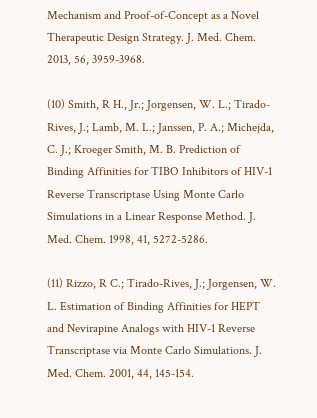Mechanism and Proof-of-Concept as a Novel Therapeutic Design Strategy. J. Med. Chem. 2013, 56, 3959-3968.

(10) Smith, R H., Jr.; Jorgensen, W. L.; Tirado-Rives, J.; Lamb, M. L.; Janssen, P. A.; Michejda, C. J.; Kroeger Smith, M. B. Prediction of Binding Affinities for TIBO Inhibitors of HIV-1 Reverse Transcriptase Using Monte Carlo Simulations in a Linear Response Method. J. Med. Chem. 1998, 41, 5272-5286.

(11) Rizzo, R C.; Tirado-Rives, J.; Jorgensen, W. L. Estimation of Binding Affinities for HEPT and Nevirapine Analogs with HIV-1 Reverse Transcriptase via Monte Carlo Simulations. J. Med. Chem. 2001, 44, 145-154.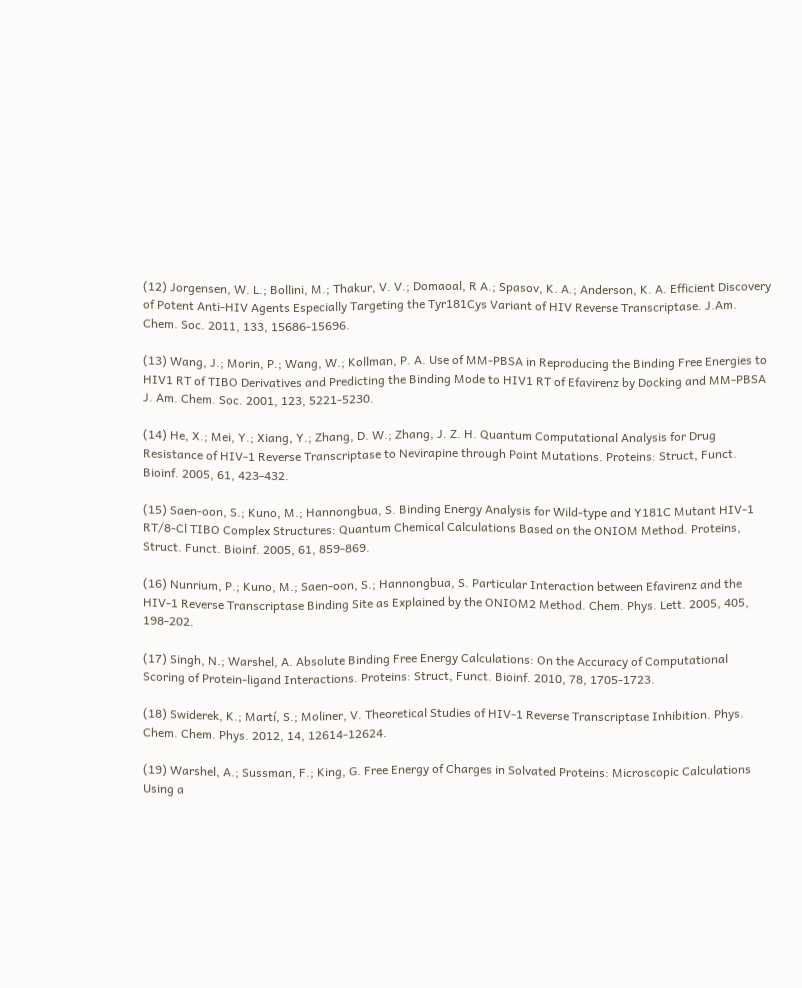(12) Jorgensen, W. L.; Bollini, M.; Thakur, V. V.; Domaoal, R A.; Spasov, K. A.; Anderson, K. A. Efficient Discovery of Potent Anti-HIV Agents Especially Targeting the Tyr181Cys Variant of HIV Reverse Transcriptase. J.Am. Chem. Soc. 2011, 133, 15686-15696.

(13) Wang, J.; Morin, P.; Wang, W.; Kollman, P. A. Use of MM-PBSA in Reproducing the Binding Free Energies to HIV1 RT of TIBO Derivatives and Predicting the Binding Mode to HIV1 RT of Efavirenz by Docking and MM-PBSA J. Am. Chem. Soc. 2001, 123, 5221-5230.

(14) He, X.; Mei, Y.; Xiang, Y.; Zhang, D. W.; Zhang, J. Z. H. Quantum Computational Analysis for Drug Resistance of HIV-1 Reverse Transcriptase to Nevirapine through Point Mutations. Proteins: Struct, Funct. Bioinf. 2005, 61, 423-432.

(15) Saen-oon, S.; Kuno, M.; Hannongbua, S. Binding Energy Analysis for Wild-type and Y181C Mutant HIV-1 RT/8-Cl TIBO Complex Structures: Quantum Chemical Calculations Based on the ONIOM Method. Proteins, Struct. Funct. Bioinf. 2005, 61, 859-869.

(16) Nunrium, P.; Kuno, M.; Saen-oon, S.; Hannongbua, S. Particular Interaction between Efavirenz and the HIV-1 Reverse Transcriptase Binding Site as Explained by the ONIOM2 Method. Chem. Phys. Lett. 2005, 405, 198-202.

(17) Singh, N.; Warshel, A. Absolute Binding Free Energy Calculations: On the Accuracy of Computational Scoring of Protein-ligand Interactions. Proteins: Struct, Funct. Bioinf. 2010, 78, 1705-1723.

(18) Swiderek, K.; Martí, S.; Moliner, V. Theoretical Studies of HIV-1 Reverse Transcriptase Inhibition. Phys. Chem. Chem. Phys. 2012, 14, 12614-12624.

(19) Warshel, A.; Sussman, F.; King, G. Free Energy of Charges in Solvated Proteins: Microscopic Calculations Using a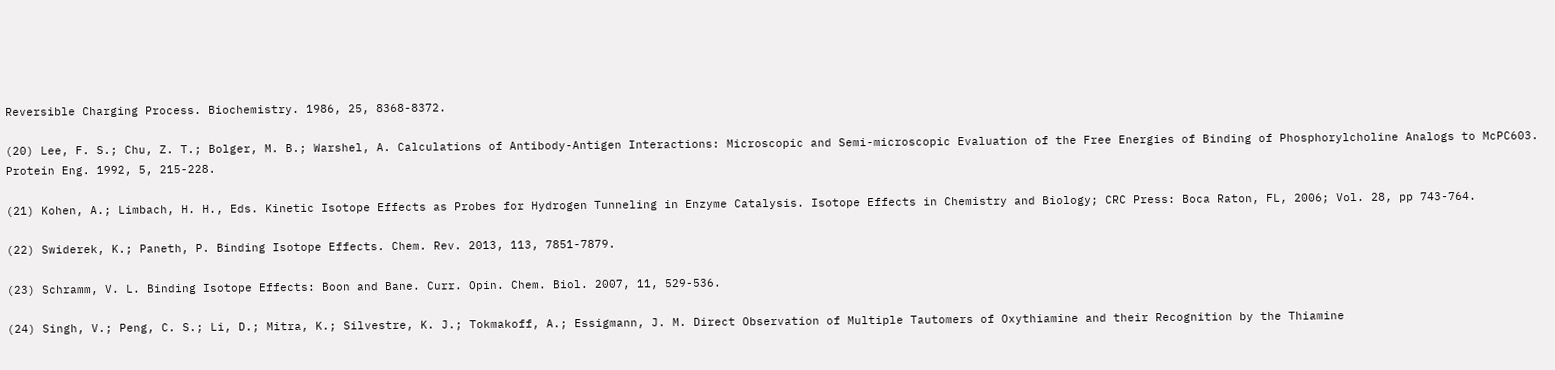Reversible Charging Process. Biochemistry. 1986, 25, 8368-8372.

(20) Lee, F. S.; Chu, Z. T.; Bolger, M. B.; Warshel, A. Calculations of Antibody-Antigen Interactions: Microscopic and Semi-microscopic Evaluation of the Free Energies of Binding of Phosphorylcholine Analogs to McPC603. Protein Eng. 1992, 5, 215-228.

(21) Kohen, A.; Limbach, H. H., Eds. Kinetic Isotope Effects as Probes for Hydrogen Tunneling in Enzyme Catalysis. Isotope Effects in Chemistry and Biology; CRC Press: Boca Raton, FL, 2006; Vol. 28, pp 743-764.

(22) Swiderek, K.; Paneth, P. Binding Isotope Effects. Chem. Rev. 2013, 113, 7851-7879.

(23) Schramm, V. L. Binding Isotope Effects: Boon and Bane. Curr. Opin. Chem. Biol. 2007, 11, 529-536.

(24) Singh, V.; Peng, C. S.; Li, D.; Mitra, K.; Silvestre, K. J.; Tokmakoff, A.; Essigmann, J. M. Direct Observation of Multiple Tautomers of Oxythiamine and their Recognition by the Thiamine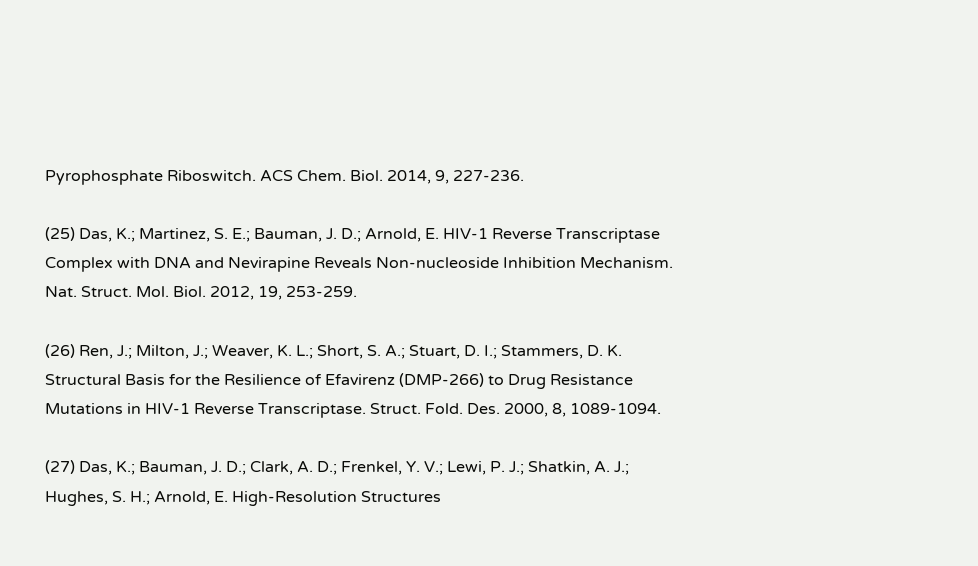Pyrophosphate Riboswitch. ACS Chem. Biol. 2014, 9, 227-236.

(25) Das, K.; Martinez, S. E.; Bauman, J. D.; Arnold, E. HIV-1 Reverse Transcriptase Complex with DNA and Nevirapine Reveals Non-nucleoside Inhibition Mechanism. Nat. Struct. Mol. Biol. 2012, 19, 253-259.

(26) Ren, J.; Milton, J.; Weaver, K. L.; Short, S. A.; Stuart, D. I.; Stammers, D. K. Structural Basis for the Resilience of Efavirenz (DMP-266) to Drug Resistance Mutations in HIV-1 Reverse Transcriptase. Struct. Fold. Des. 2000, 8, 1089-1094.

(27) Das, K.; Bauman, J. D.; Clark, A. D.; Frenkel, Y. V.; Lewi, P. J.; Shatkin, A. J.; Hughes, S. H.; Arnold, E. High-Resolution Structures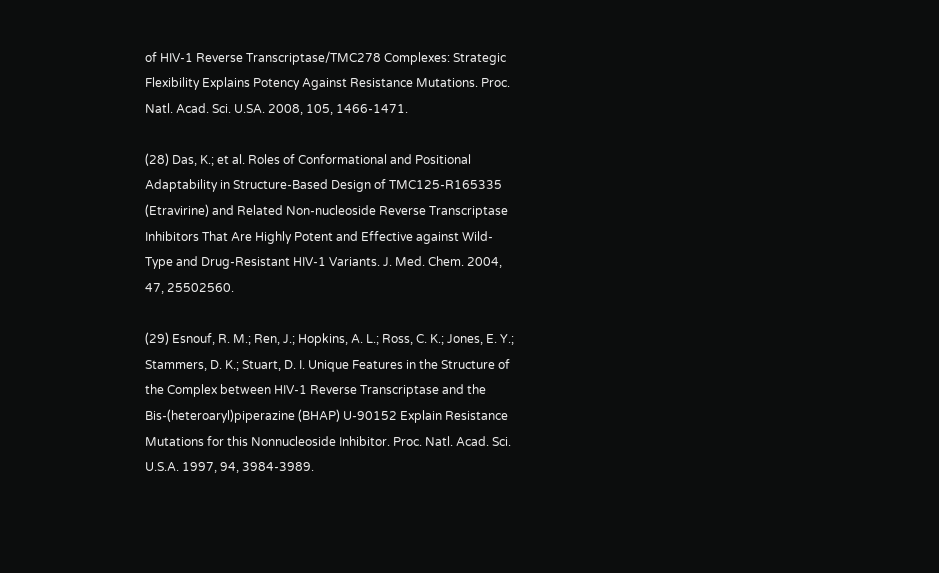of HIV-1 Reverse Transcriptase/TMC278 Complexes: Strategic Flexibility Explains Potency Against Resistance Mutations. Proc. Natl. Acad. Sci. U.SA. 2008, 105, 1466-1471.

(28) Das, K.; et al. Roles of Conformational and Positional Adaptability in Structure-Based Design of TMC125-R165335 (Etravirine) and Related Non-nucleoside Reverse Transcriptase Inhibitors That Are Highly Potent and Effective against Wild-Type and Drug-Resistant HIV-1 Variants. J. Med. Chem. 2004, 47, 25502560.

(29) Esnouf, R. M.; Ren, J.; Hopkins, A. L.; Ross, C. K.; Jones, E. Y.; Stammers, D. K.; Stuart, D. I. Unique Features in the Structure of the Complex between HIV-1 Reverse Transcriptase and the Bis-(heteroaryl)piperazine (BHAP) U-90152 Explain Resistance Mutations for this Nonnucleoside Inhibitor. Proc. Natl. Acad. Sci. U.S.A. 1997, 94, 3984-3989.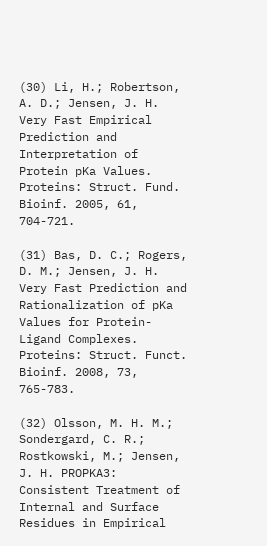(30) Li, H.; Robertson, A. D.; Jensen, J. H. Very Fast Empirical Prediction and Interpretation of Protein pKa Values. Proteins: Struct. Fund. Bioinf. 2005, 61, 704-721.

(31) Bas, D. C.; Rogers, D. M.; Jensen, J. H. Very Fast Prediction and Rationalization of pKa Values for Protein-Ligand Complexes. Proteins: Struct. Funct. Bioinf. 2008, 73, 765-783.

(32) Olsson, M. H. M.; Sondergard, C. R.; Rostkowski, M.; Jensen, J. H. PROPKA3: Consistent Treatment of Internal and Surface Residues in Empirical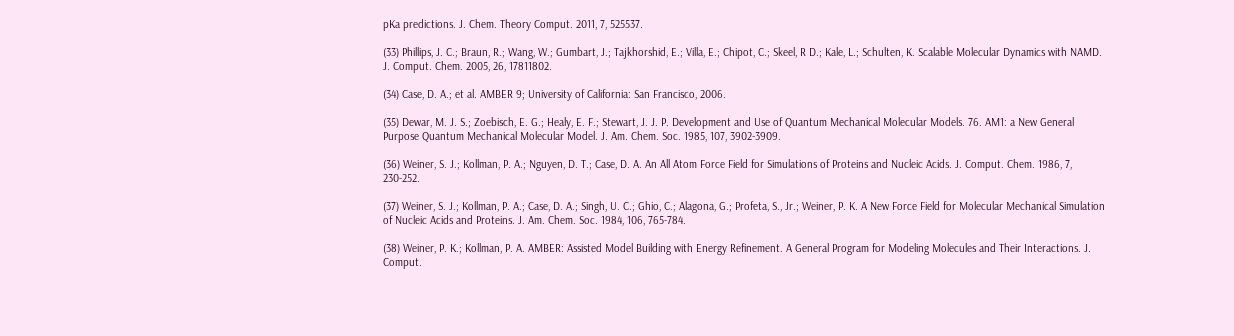pKa predictions. J. Chem. Theory Comput. 2011, 7, 525537.

(33) Phillips, J. C.; Braun, R.; Wang, W.; Gumbart, J.; Tajkhorshid, E.; Villa, E.; Chipot, C.; Skeel, R D.; Kale, L.; Schulten, K. Scalable Molecular Dynamics with NAMD. J. Comput. Chem. 2005, 26, 17811802.

(34) Case, D. A.; et al. AMBER 9; University of California: San Francisco, 2006.

(35) Dewar, M. J. S.; Zoebisch, E. G.; Healy, E. F.; Stewart, J. J. P. Development and Use of Quantum Mechanical Molecular Models. 76. AM1: a New General Purpose Quantum Mechanical Molecular Model. J. Am. Chem. Soc. 1985, 107, 3902-3909.

(36) Weiner, S. J.; Kollman, P. A.; Nguyen, D. T.; Case, D. A. An All Atom Force Field for Simulations of Proteins and Nucleic Acids. J. Comput. Chem. 1986, 7, 230-252.

(37) Weiner, S. J.; Kollman, P. A.; Case, D. A.; Singh, U. C.; Ghio, C.; Alagona, G.; Profeta, S., Jr.; Weiner, P. K. A New Force Field for Molecular Mechanical Simulation of Nucleic Acids and Proteins. J. Am. Chem. Soc. 1984, 106, 765-784.

(38) Weiner, P. K.; Kollman, P. A. AMBER: Assisted Model Building with Energy Refinement. A General Program for Modeling Molecules and Their Interactions. J. Comput.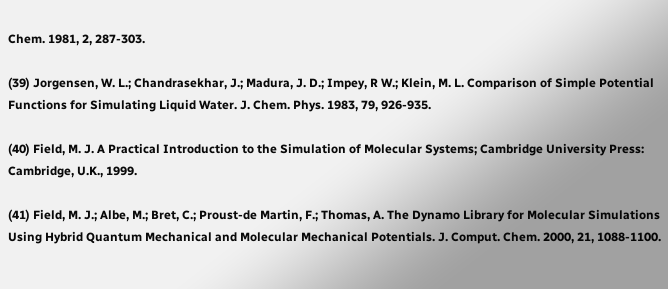Chem. 1981, 2, 287-303.

(39) Jorgensen, W. L.; Chandrasekhar, J.; Madura, J. D.; Impey, R W.; Klein, M. L. Comparison of Simple Potential Functions for Simulating Liquid Water. J. Chem. Phys. 1983, 79, 926-935.

(40) Field, M. J. A Practical Introduction to the Simulation of Molecular Systems; Cambridge University Press: Cambridge, U.K., 1999.

(41) Field, M. J.; Albe, M.; Bret, C.; Proust-de Martin, F.; Thomas, A. The Dynamo Library for Molecular Simulations Using Hybrid Quantum Mechanical and Molecular Mechanical Potentials. J. Comput. Chem. 2000, 21, 1088-1100.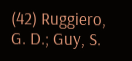(42) Ruggiero, G. D.; Guy, S.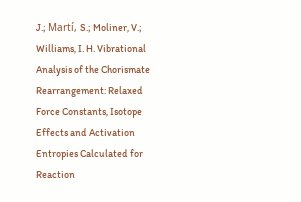J.; Martí, S.; Moliner, V.; Williams, I. H. Vibrational Analysis of the Chorismate Rearrangement: Relaxed Force Constants, Isotope Effects and Activation Entropies Calculated for Reaction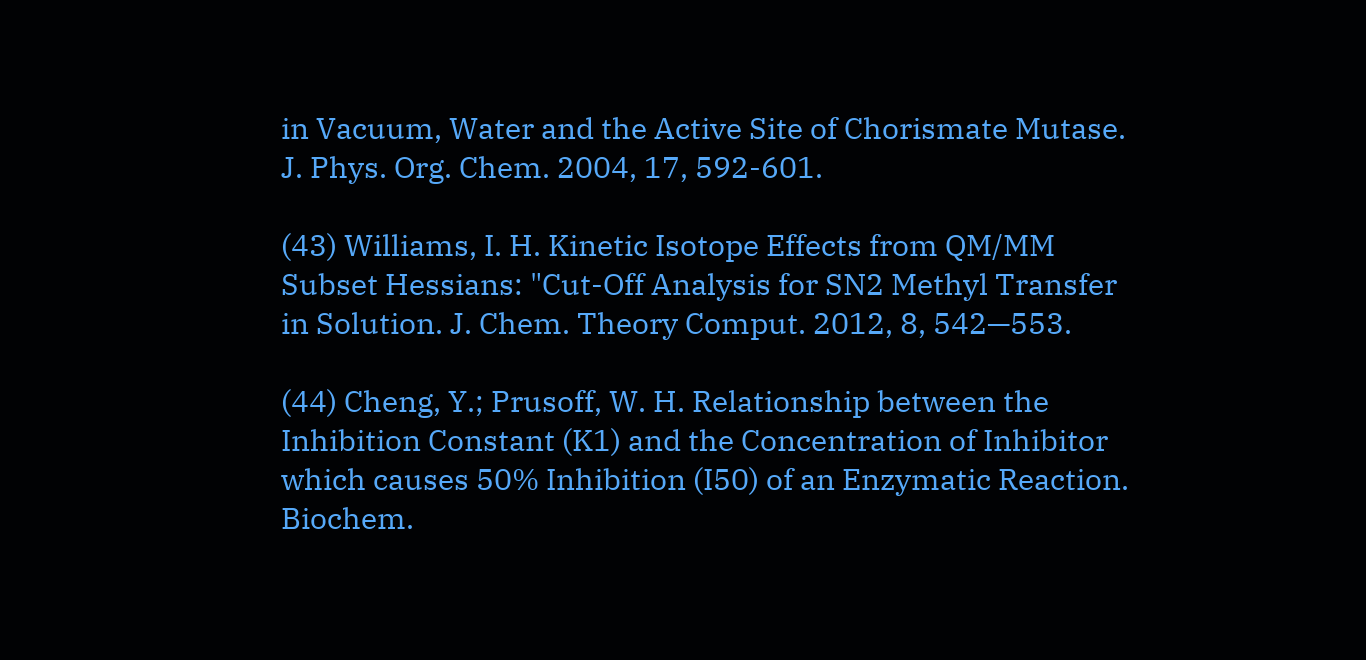in Vacuum, Water and the Active Site of Chorismate Mutase. J. Phys. Org. Chem. 2004, 17, 592-601.

(43) Williams, I. H. Kinetic Isotope Effects from QM/MM Subset Hessians: "Cut-Off Analysis for SN2 Methyl Transfer in Solution. J. Chem. Theory Comput. 2012, 8, 542—553.

(44) Cheng, Y.; Prusoff, W. H. Relationship between the Inhibition Constant (K1) and the Concentration of Inhibitor which causes 50% Inhibition (I50) of an Enzymatic Reaction. Biochem.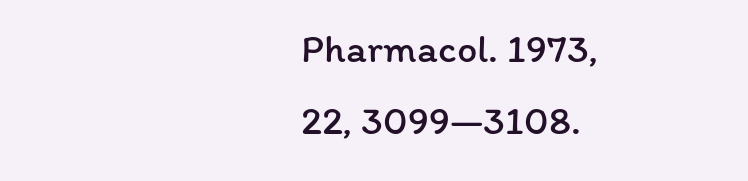Pharmacol. 1973, 22, 3099—3108.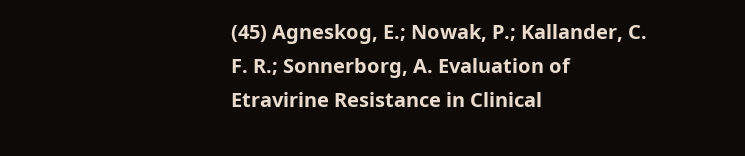(45) Agneskog, E.; Nowak, P.; Kallander, C. F. R.; Sonnerborg, A. Evaluation of Etravirine Resistance in Clinical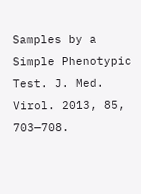Samples by a Simple Phenotypic Test. J. Med. Virol. 2013, 85, 703—708.